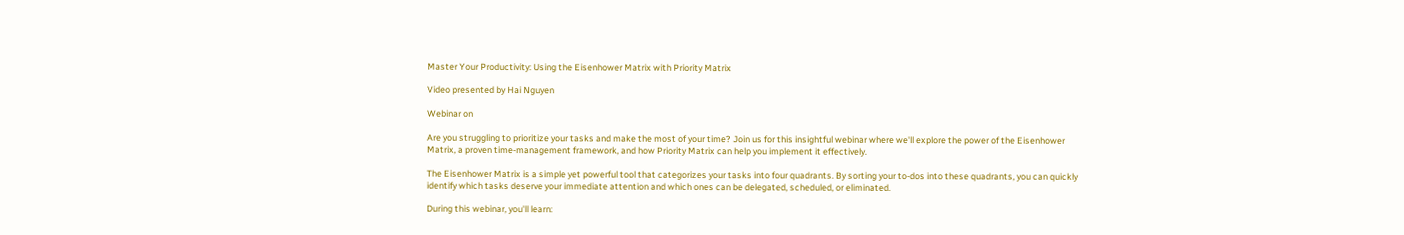Master Your Productivity: Using the Eisenhower Matrix with Priority Matrix

Video presented by Hai Nguyen

Webinar on

Are you struggling to prioritize your tasks and make the most of your time? Join us for this insightful webinar where we'll explore the power of the Eisenhower Matrix, a proven time-management framework, and how Priority Matrix can help you implement it effectively.

The Eisenhower Matrix is a simple yet powerful tool that categorizes your tasks into four quadrants. By sorting your to-dos into these quadrants, you can quickly identify which tasks deserve your immediate attention and which ones can be delegated, scheduled, or eliminated.

During this webinar, you'll learn: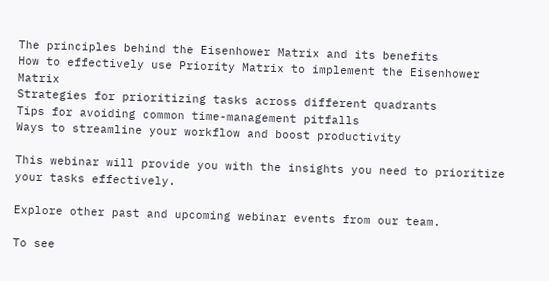The principles behind the Eisenhower Matrix and its benefits
How to effectively use Priority Matrix to implement the Eisenhower Matrix
Strategies for prioritizing tasks across different quadrants
Tips for avoiding common time-management pitfalls
Ways to streamline your workflow and boost productivity

This webinar will provide you with the insights you need to prioritize your tasks effectively.

Explore other past and upcoming webinar events from our team.

To see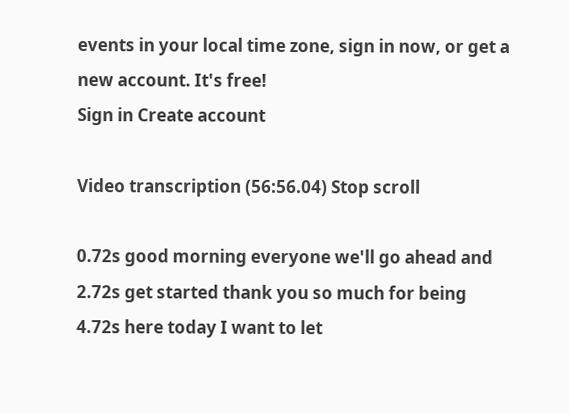events in your local time zone, sign in now, or get a new account. It's free!
Sign in Create account

Video transcription (56:56.04) Stop scroll

0.72s good morning everyone we'll go ahead and
2.72s get started thank you so much for being
4.72s here today I want to let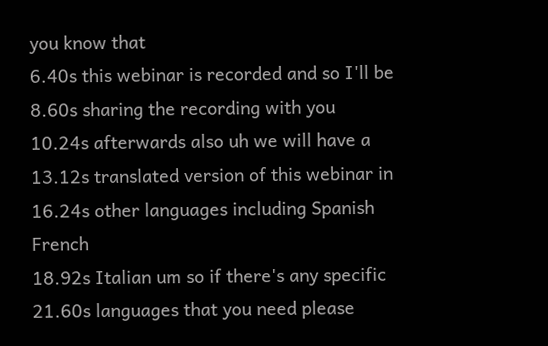you know that
6.40s this webinar is recorded and so I'll be
8.60s sharing the recording with you
10.24s afterwards also uh we will have a
13.12s translated version of this webinar in
16.24s other languages including Spanish French
18.92s Italian um so if there's any specific
21.60s languages that you need please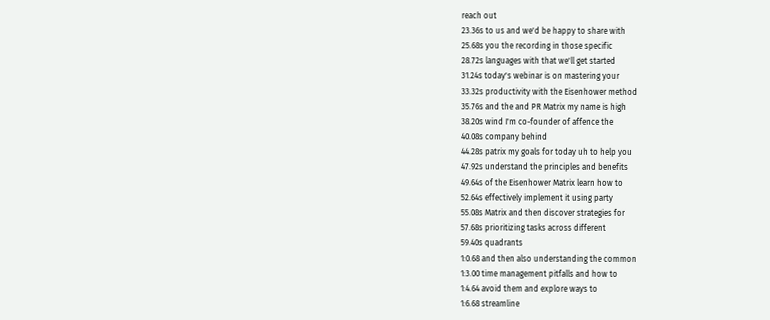reach out
23.36s to us and we'd be happy to share with
25.68s you the recording in those specific
28.72s languages with that we'll get started
31.24s today's webinar is on mastering your
33.32s productivity with the Eisenhower method
35.76s and the and PR Matrix my name is high
38.20s wind I'm co-founder of affence the
40.08s company behind
44.28s patrix my goals for today uh to help you
47.92s understand the principles and benefits
49.64s of the Eisenhower Matrix learn how to
52.64s effectively implement it using party
55.08s Matrix and then discover strategies for
57.68s prioritizing tasks across different
59.40s quadrants
1:0.68 and then also understanding the common
1:3.00 time management pitfalls and how to
1:4.64 avoid them and explore ways to
1:6.68 streamline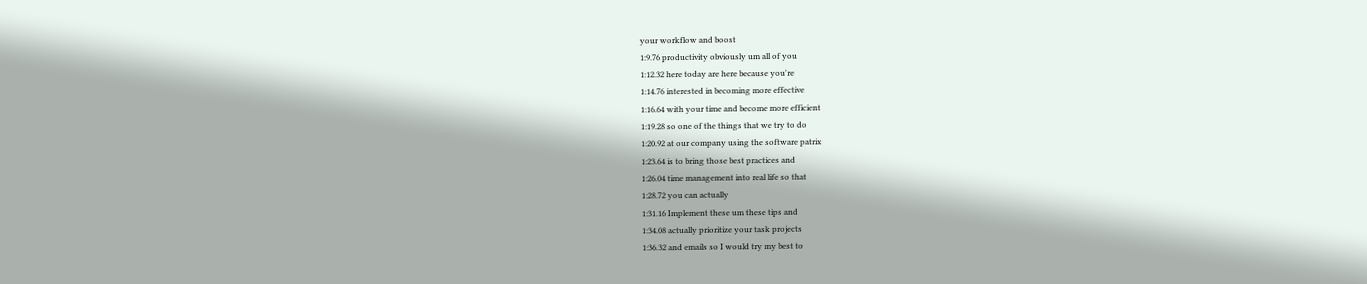your workflow and boost
1:9.76 productivity obviously um all of you
1:12.32 here today are here because you're
1:14.76 interested in becoming more effective
1:16.64 with your time and become more efficient
1:19.28 so one of the things that we try to do
1:20.92 at our company using the software patrix
1:23.64 is to bring those best practices and
1:26.04 time management into real life so that
1:28.72 you can actually
1:31.16 Implement these um these tips and
1:34.08 actually prioritize your task projects
1:36.32 and emails so I would try my best to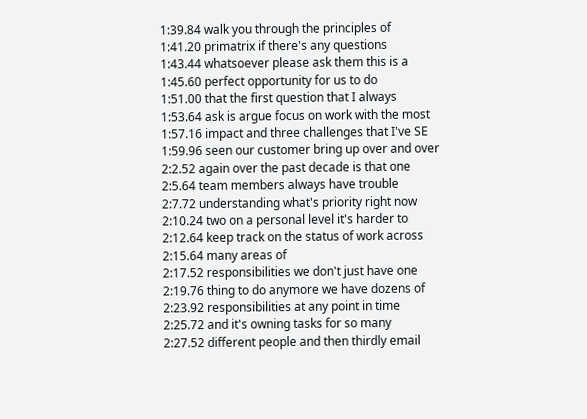1:39.84 walk you through the principles of
1:41.20 primatrix if there's any questions
1:43.44 whatsoever please ask them this is a
1:45.60 perfect opportunity for us to do
1:51.00 that the first question that I always
1:53.64 ask is argue focus on work with the most
1:57.16 impact and three challenges that I've SE
1:59.96 seen our customer bring up over and over
2:2.52 again over the past decade is that one
2:5.64 team members always have trouble
2:7.72 understanding what's priority right now
2:10.24 two on a personal level it's harder to
2:12.64 keep track on the status of work across
2:15.64 many areas of
2:17.52 responsibilities we don't just have one
2:19.76 thing to do anymore we have dozens of
2:23.92 responsibilities at any point in time
2:25.72 and it's owning tasks for so many
2:27.52 different people and then thirdly email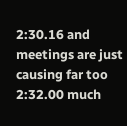2:30.16 and meetings are just causing far too
2:32.00 much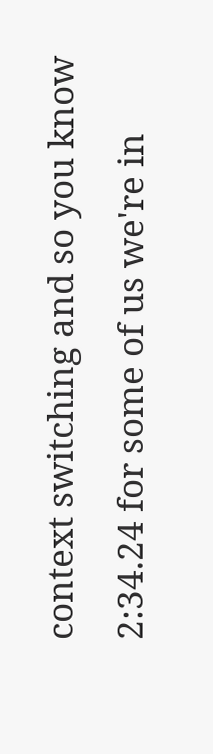context switching and so you know
2:34.24 for some of us we're in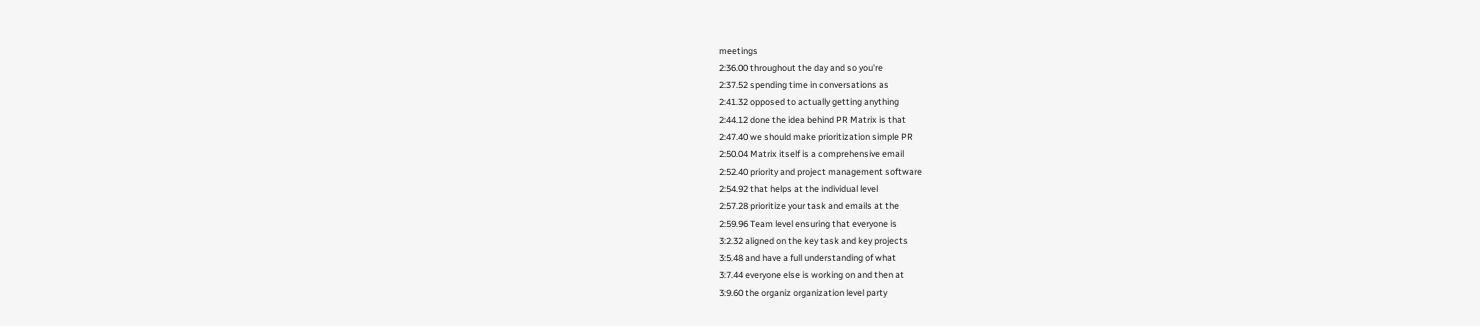meetings
2:36.00 throughout the day and so you're
2:37.52 spending time in conversations as
2:41.32 opposed to actually getting anything
2:44.12 done the idea behind PR Matrix is that
2:47.40 we should make prioritization simple PR
2:50.04 Matrix itself is a comprehensive email
2:52.40 priority and project management software
2:54.92 that helps at the individual level
2:57.28 prioritize your task and emails at the
2:59.96 Team level ensuring that everyone is
3:2.32 aligned on the key task and key projects
3:5.48 and have a full understanding of what
3:7.44 everyone else is working on and then at
3:9.60 the organiz organization level party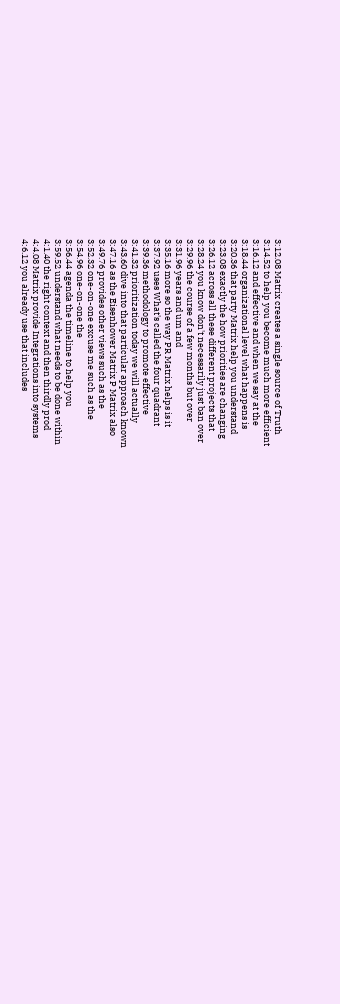3:12.08 Matrix creates a single source of Truth
3:14.52 to help you become much more efficient
3:16.12 and effective and when we say at the
3:18.44 organizational level what happens is
3:20.36 that party Matrix help you understand
3:23.08 exactly the how priorities are changing
3:26.12 across all these different projects that
3:28.24 you know don't necessarily just ban over
3:29.96 the course of a few months but over
3:31.96 years and um and
3:35.16 more so the way PR Matrix helps is it
3:37.92 uses What's called the four quadrant
3:39.36 methodology to promote effective
3:41.32 prioritization today we will actually
3:43.60 dive into that particular approach known
3:47.16 as the Eisenhower Matrix P Matrix also
3:49.76 provides other views such as the
3:52.32 one-on-one excuse me such as the
3:54.96 one-on-one the
3:56.44 agenda the timeline to help you
3:59.52 understand what needs to be done within
4:1.40 the right context and then thirdly prod
4:4.08 Matrix provide Integrations into systems
4:6.12 you already use that includes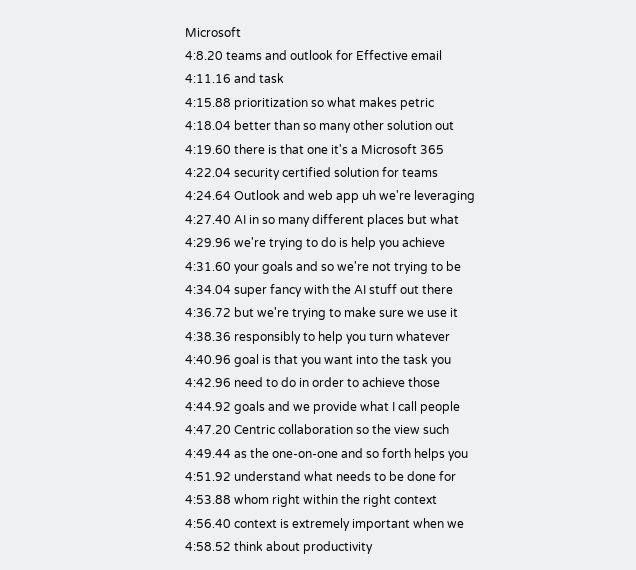Microsoft
4:8.20 teams and outlook for Effective email
4:11.16 and task
4:15.88 prioritization so what makes petric
4:18.04 better than so many other solution out
4:19.60 there is that one it's a Microsoft 365
4:22.04 security certified solution for teams
4:24.64 Outlook and web app uh we're leveraging
4:27.40 AI in so many different places but what
4:29.96 we're trying to do is help you achieve
4:31.60 your goals and so we're not trying to be
4:34.04 super fancy with the AI stuff out there
4:36.72 but we're trying to make sure we use it
4:38.36 responsibly to help you turn whatever
4:40.96 goal is that you want into the task you
4:42.96 need to do in order to achieve those
4:44.92 goals and we provide what I call people
4:47.20 Centric collaboration so the view such
4:49.44 as the one-on-one and so forth helps you
4:51.92 understand what needs to be done for
4:53.88 whom right within the right context
4:56.40 context is extremely important when we
4:58.52 think about productivity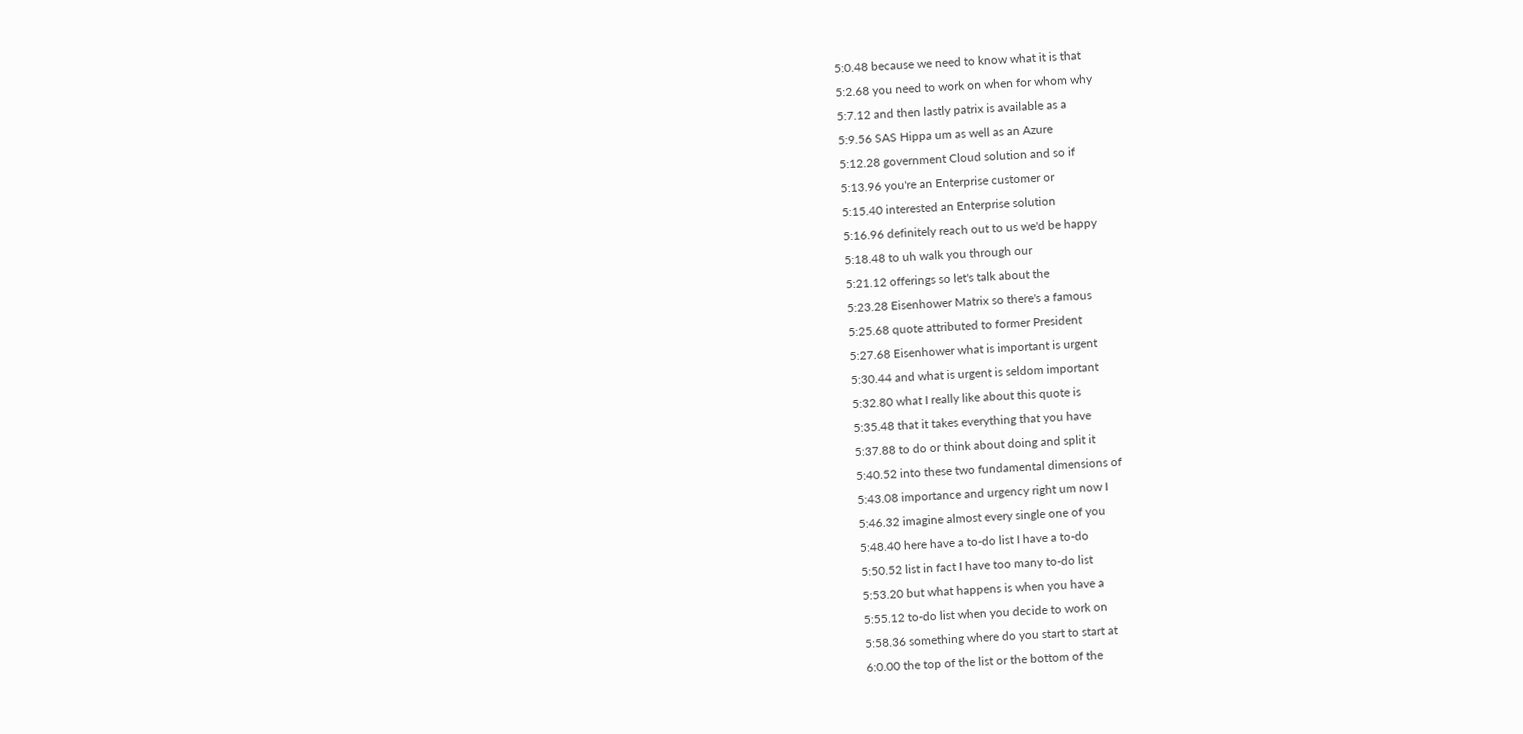5:0.48 because we need to know what it is that
5:2.68 you need to work on when for whom why
5:7.12 and then lastly patrix is available as a
5:9.56 SAS Hippa um as well as an Azure
5:12.28 government Cloud solution and so if
5:13.96 you're an Enterprise customer or
5:15.40 interested an Enterprise solution
5:16.96 definitely reach out to us we'd be happy
5:18.48 to uh walk you through our
5:21.12 offerings so let's talk about the
5:23.28 Eisenhower Matrix so there's a famous
5:25.68 quote attributed to former President
5:27.68 Eisenhower what is important is urgent
5:30.44 and what is urgent is seldom important
5:32.80 what I really like about this quote is
5:35.48 that it takes everything that you have
5:37.88 to do or think about doing and split it
5:40.52 into these two fundamental dimensions of
5:43.08 importance and urgency right um now I
5:46.32 imagine almost every single one of you
5:48.40 here have a to-do list I have a to-do
5:50.52 list in fact I have too many to-do list
5:53.20 but what happens is when you have a
5:55.12 to-do list when you decide to work on
5:58.36 something where do you start to start at
6:0.00 the top of the list or the bottom of the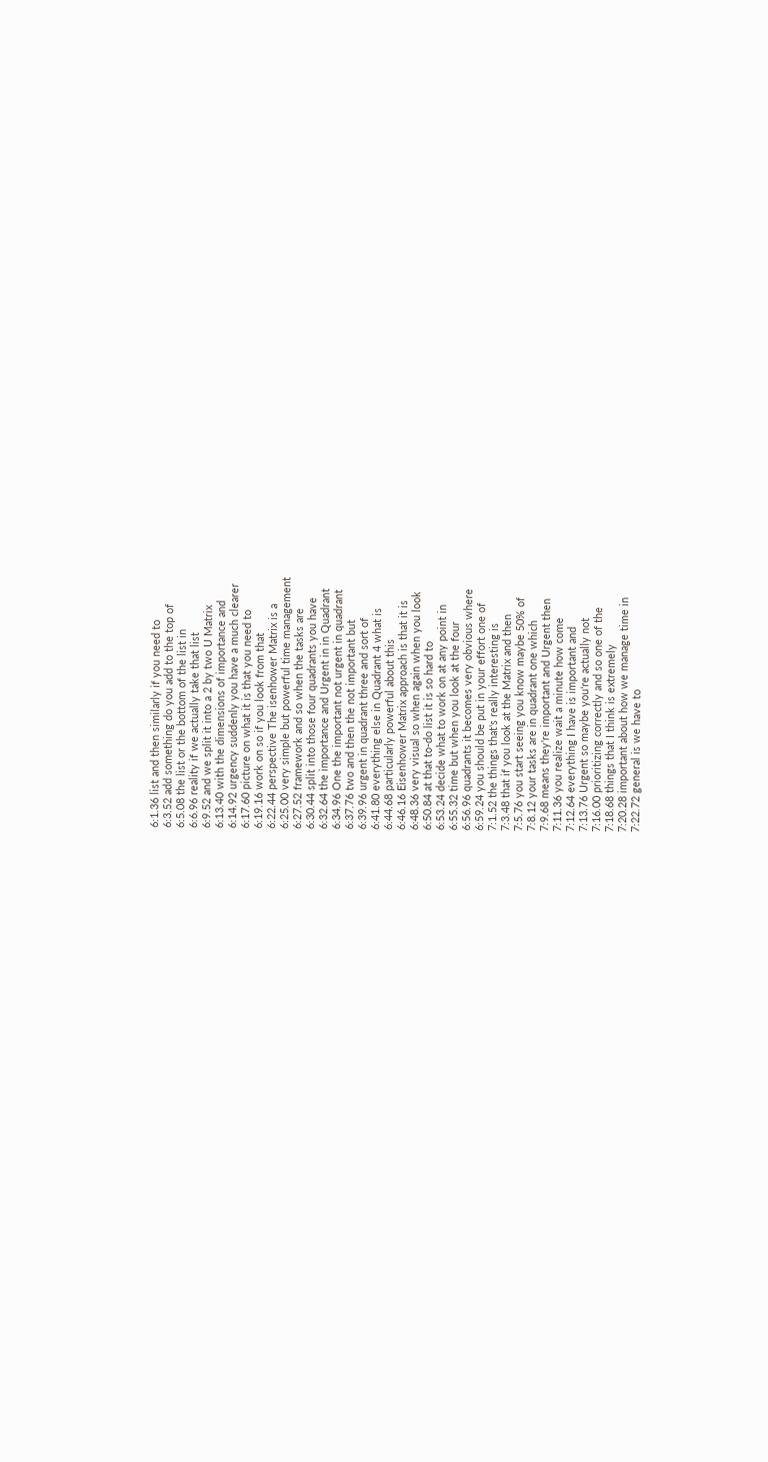6:1.36 list and then similarly if you need to
6:3.52 add something do you add to the top of
6:5.08 the list or the bottom of the list in
6:6.96 reality if we actually take that list
6:9.52 and we split it into a 2 by two U Matrix
6:13.40 with the dimensions of importance and
6:14.92 urgency suddenly you have a much clearer
6:17.60 picture on what it is that you need to
6:19.16 work on so if you look from that
6:22.44 perspective The isenhower Matrix is a
6:25.00 very simple but powerful time management
6:27.52 framework and so when the tasks are
6:30.44 split into those four quadrants you have
6:32.64 the importance and Urgent in in Quadrant
6:34.96 One the important not urgent in quadrant
6:37.76 two and then the not important but
6:39.96 urgent in quadrant three and sort of
6:41.80 everything else in Quadrant 4 what is
6:44.68 particularly powerful about this
6:46.16 Eisenhower Matrix approach is that it is
6:48.36 very visual so when again when you look
6:50.84 at that to-do list it is so hard to
6:53.24 decide what to work on at any point in
6:55.32 time but when you look at the four
6:56.96 quadrants it becomes very obvious where
6:59.24 you should be put in your effort one of
7:1.52 the things that's really interesting is
7:3.48 that if you look at the Matrix and then
7:5.76 you start seeing you know maybe 50% of
7:8.12 your tasks are in quadrant one which
7:9.68 means they're important and Urgent then
7:11.36 you realize wait a minute how come
7:12.64 everything I have is important and
7:13.76 Urgent so maybe you're actually not
7:16.00 prioritizing correctly and so one of the
7:18.68 things that I think is extremely
7:20.28 important about how we manage time in
7:22.72 general is we have to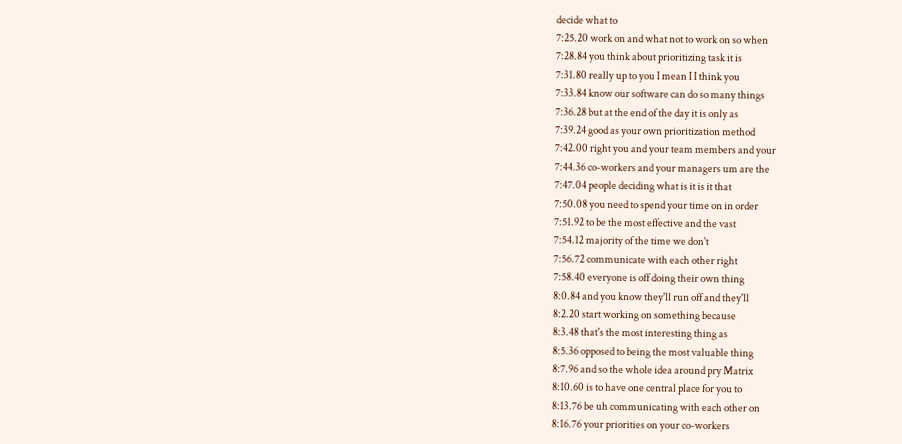decide what to
7:25.20 work on and what not to work on so when
7:28.84 you think about prioritizing task it is
7:31.80 really up to you I mean I I think you
7:33.84 know our software can do so many things
7:36.28 but at the end of the day it is only as
7:39.24 good as your own prioritization method
7:42.00 right you and your team members and your
7:44.36 co-workers and your managers um are the
7:47.04 people deciding what is it is it that
7:50.08 you need to spend your time on in order
7:51.92 to be the most effective and the vast
7:54.12 majority of the time we don't
7:56.72 communicate with each other right
7:58.40 everyone is off doing their own thing
8:0.84 and you know they'll run off and they'll
8:2.20 start working on something because
8:3.48 that's the most interesting thing as
8:5.36 opposed to being the most valuable thing
8:7.96 and so the whole idea around pry Matrix
8:10.60 is to have one central place for you to
8:13.76 be uh communicating with each other on
8:16.76 your priorities on your co-workers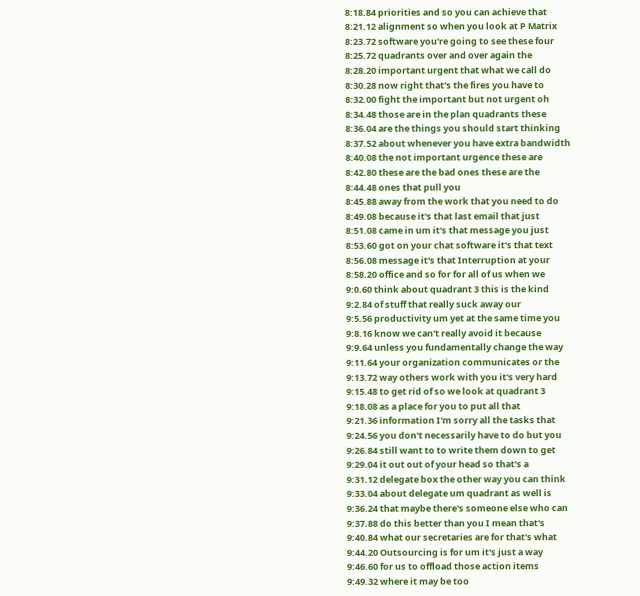8:18.84 priorities and so you can achieve that
8:21.12 alignment so when you look at P Matrix
8:23.72 software you're going to see these four
8:25.72 quadrants over and over again the
8:28.20 important urgent that what we call do
8:30.28 now right that's the fires you have to
8:32.00 fight the important but not urgent oh
8:34.48 those are in the plan quadrants these
8:36.04 are the things you should start thinking
8:37.52 about whenever you have extra bandwidth
8:40.08 the not important urgence these are
8:42.80 these are the bad ones these are the
8:44.48 ones that pull you
8:45.88 away from the work that you need to do
8:49.08 because it's that last email that just
8:51.08 came in um it's that message you just
8:53.60 got on your chat software it's that text
8:56.08 message it's that Interruption at your
8:58.20 office and so for for all of us when we
9:0.60 think about quadrant 3 this is the kind
9:2.84 of stuff that really suck away our
9:5.56 productivity um yet at the same time you
9:8.16 know we can't really avoid it because
9:9.64 unless you fundamentally change the way
9:11.64 your organization communicates or the
9:13.72 way others work with you it's very hard
9:15.48 to get rid of so we look at quadrant 3
9:18.08 as a place for you to put all that
9:21.36 information I'm sorry all the tasks that
9:24.56 you don't necessarily have to do but you
9:26.84 still want to to write them down to get
9:29.04 it out out of your head so that's a
9:31.12 delegate box the other way you can think
9:33.04 about delegate um quadrant as well is
9:36.24 that maybe there's someone else who can
9:37.88 do this better than you I mean that's
9:40.84 what our secretaries are for that's what
9:44.20 Outsourcing is for um it's just a way
9:46.60 for us to offload those action items
9:49.32 where it may be too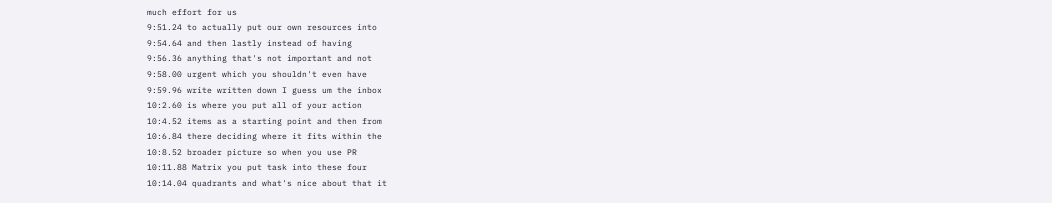much effort for us
9:51.24 to actually put our own resources into
9:54.64 and then lastly instead of having
9:56.36 anything that's not important and not
9:58.00 urgent which you shouldn't even have
9:59.96 write written down I guess um the inbox
10:2.60 is where you put all of your action
10:4.52 items as a starting point and then from
10:6.84 there deciding where it fits within the
10:8.52 broader picture so when you use PR
10:11.88 Matrix you put task into these four
10:14.04 quadrants and what's nice about that it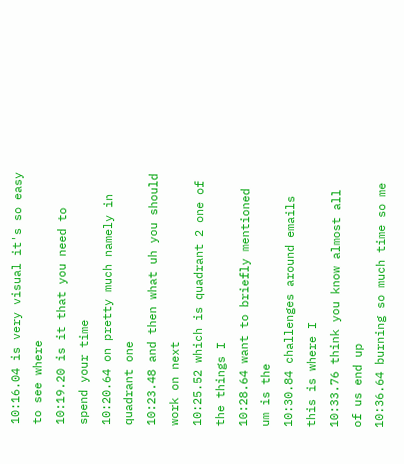10:16.04 is very visual it's so easy to see where
10:19.20 is it that you need to spend your time
10:20.64 on pretty much namely in quadrant one
10:23.48 and then what uh you should work on next
10:25.52 which is quadrant 2 one of the things I
10:28.64 want to briefly mentioned um is the
10:30.84 challenges around emails this is where I
10:33.76 think you know almost all of us end up
10:36.64 burning so much time so me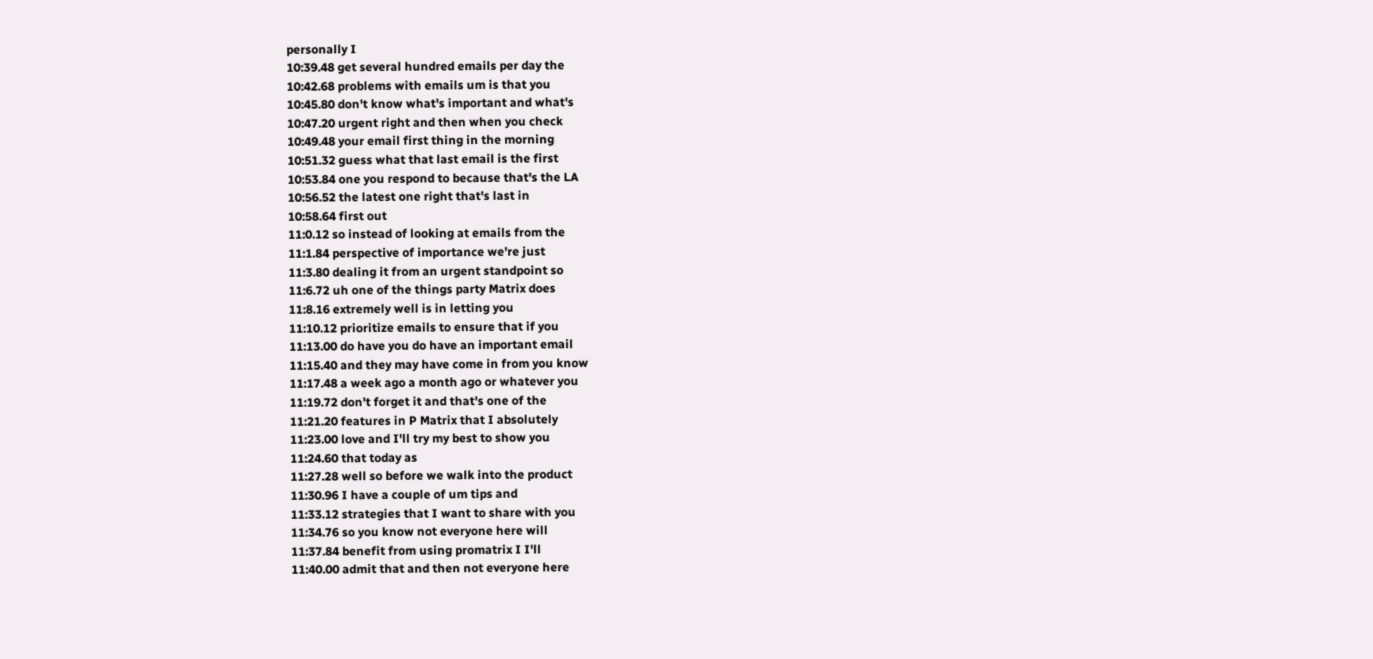personally I
10:39.48 get several hundred emails per day the
10:42.68 problems with emails um is that you
10:45.80 don't know what's important and what's
10:47.20 urgent right and then when you check
10:49.48 your email first thing in the morning
10:51.32 guess what that last email is the first
10:53.84 one you respond to because that's the LA
10:56.52 the latest one right that's last in
10:58.64 first out
11:0.12 so instead of looking at emails from the
11:1.84 perspective of importance we're just
11:3.80 dealing it from an urgent standpoint so
11:6.72 uh one of the things party Matrix does
11:8.16 extremely well is in letting you
11:10.12 prioritize emails to ensure that if you
11:13.00 do have you do have an important email
11:15.40 and they may have come in from you know
11:17.48 a week ago a month ago or whatever you
11:19.72 don't forget it and that's one of the
11:21.20 features in P Matrix that I absolutely
11:23.00 love and I'll try my best to show you
11:24.60 that today as
11:27.28 well so before we walk into the product
11:30.96 I have a couple of um tips and
11:33.12 strategies that I want to share with you
11:34.76 so you know not everyone here will
11:37.84 benefit from using promatrix I I'll
11:40.00 admit that and then not everyone here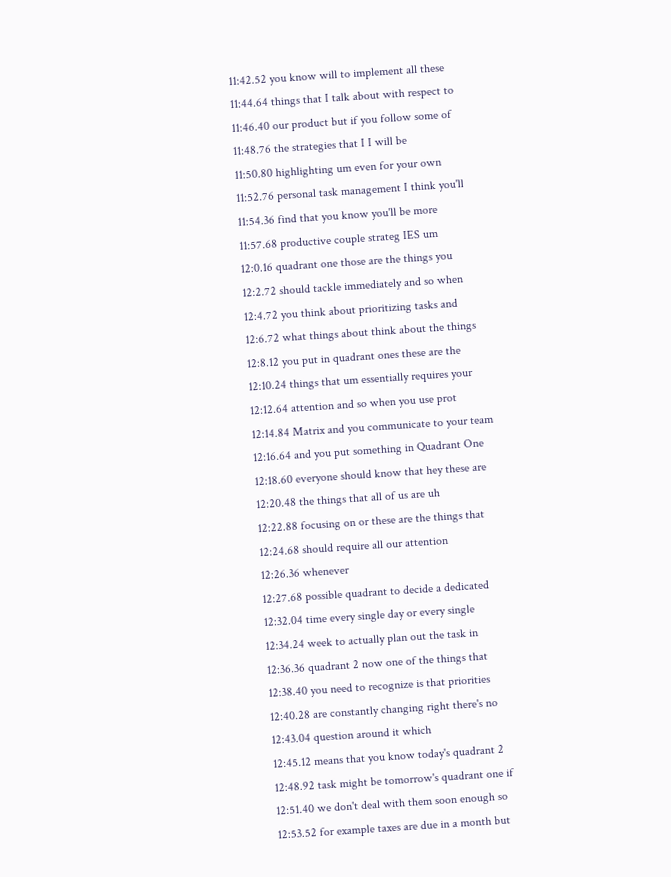11:42.52 you know will to implement all these
11:44.64 things that I talk about with respect to
11:46.40 our product but if you follow some of
11:48.76 the strategies that I I will be
11:50.80 highlighting um even for your own
11:52.76 personal task management I think you'll
11:54.36 find that you know you'll be more
11:57.68 productive couple strateg IES um
12:0.16 quadrant one those are the things you
12:2.72 should tackle immediately and so when
12:4.72 you think about prioritizing tasks and
12:6.72 what things about think about the things
12:8.12 you put in quadrant ones these are the
12:10.24 things that um essentially requires your
12:12.64 attention and so when you use prot
12:14.84 Matrix and you communicate to your team
12:16.64 and you put something in Quadrant One
12:18.60 everyone should know that hey these are
12:20.48 the things that all of us are uh
12:22.88 focusing on or these are the things that
12:24.68 should require all our attention
12:26.36 whenever
12:27.68 possible quadrant to decide a dedicated
12:32.04 time every single day or every single
12:34.24 week to actually plan out the task in
12:36.36 quadrant 2 now one of the things that
12:38.40 you need to recognize is that priorities
12:40.28 are constantly changing right there's no
12:43.04 question around it which
12:45.12 means that you know today's quadrant 2
12:48.92 task might be tomorrow's quadrant one if
12:51.40 we don't deal with them soon enough so
12:53.52 for example taxes are due in a month but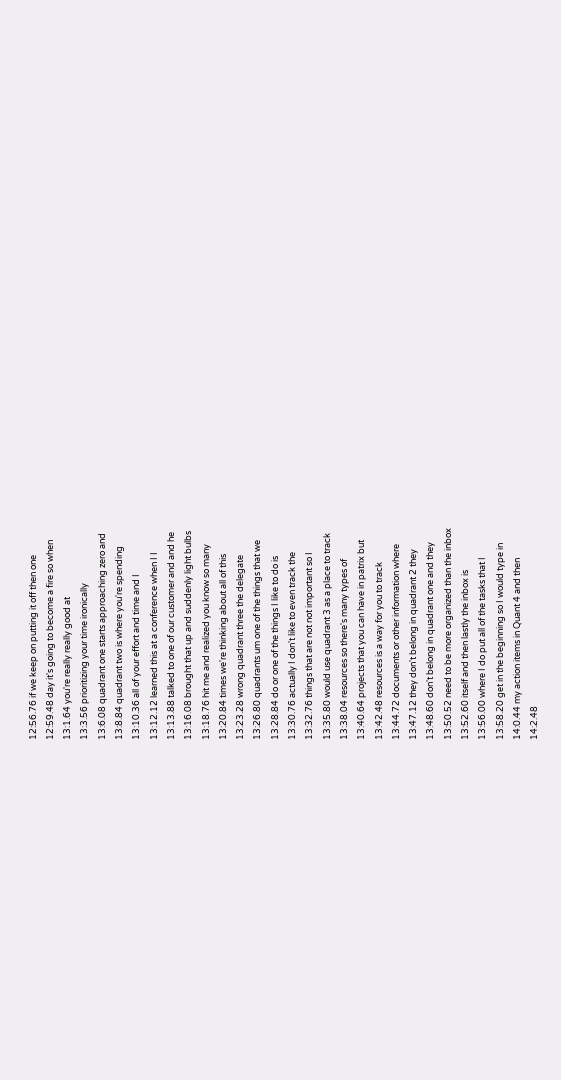12:56.76 if we keep on putting it off then one
12:59.48 day it's going to become a fire so when
13:1.64 you're really really good at
13:3.56 prioritizing your time ironically
13:6.08 quadrant one starts approaching zero and
13:8.84 quadrant two is where you're spending
13:10.36 all of your effort and time and I
13:12.12 learned this at a conference when I I
13:13.88 talked to one of our customer and and he
13:16.08 brought that up and suddenly light bulbs
13:18.76 hit me and realized you know so many
13:20.84 times we're thinking about all of this
13:23.28 wrong quadrant three the delegate
13:26.80 quadrants um one of the things that we
13:28.84 do or one of the things I like to do is
13:30.76 actually I don't like to even track the
13:32.76 things that are not not important so I
13:35.80 would use quadrant 3 as a place to track
13:38.04 resources so there's many types of
13:40.64 projects that you can have in patrix but
13:42.48 resources is a way for you to track
13:44.72 documents or other information where
13:47.12 they don't belong in quadrant 2 they
13:48.60 don't belong in quadrant one and they
13:50.52 need to be more organized than the inbox
13:52.60 itself and then lastly the inbox is
13:56.00 where I do put all of the tasks that I
13:58.20 get in the beginning so I would type in
14:0.44 my action items in Quant 4 and then
14:2.48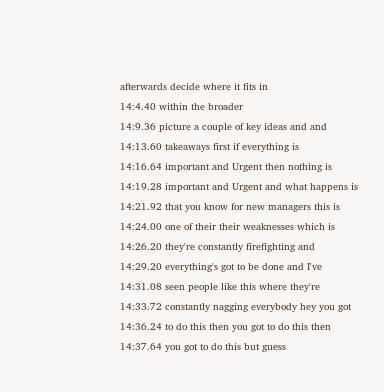afterwards decide where it fits in
14:4.40 within the broader
14:9.36 picture a couple of key ideas and and
14:13.60 takeaways first if everything is
14:16.64 important and Urgent then nothing is
14:19.28 important and Urgent and what happens is
14:21.92 that you know for new managers this is
14:24.00 one of their their weaknesses which is
14:26.20 they're constantly firefighting and
14:29.20 everything's got to be done and I've
14:31.08 seen people like this where they're
14:33.72 constantly nagging everybody hey you got
14:36.24 to do this then you got to do this then
14:37.64 you got to do this but guess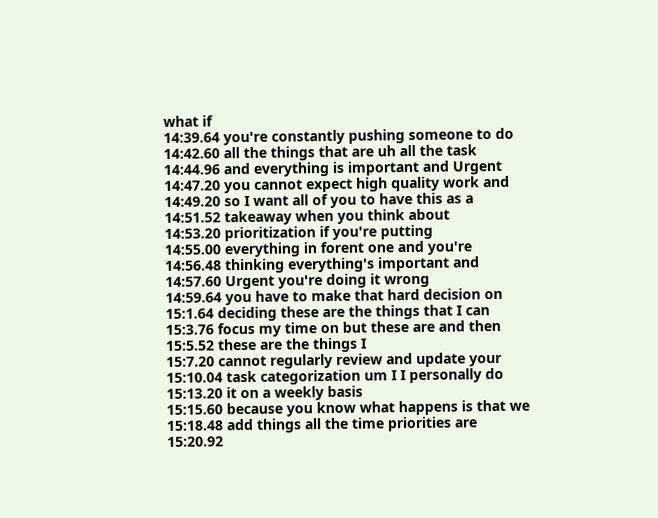what if
14:39.64 you're constantly pushing someone to do
14:42.60 all the things that are uh all the task
14:44.96 and everything is important and Urgent
14:47.20 you cannot expect high quality work and
14:49.20 so I want all of you to have this as a
14:51.52 takeaway when you think about
14:53.20 prioritization if you're putting
14:55.00 everything in forent one and you're
14:56.48 thinking everything's important and
14:57.60 Urgent you're doing it wrong
14:59.64 you have to make that hard decision on
15:1.64 deciding these are the things that I can
15:3.76 focus my time on but these are and then
15:5.52 these are the things I
15:7.20 cannot regularly review and update your
15:10.04 task categorization um I I personally do
15:13.20 it on a weekly basis
15:15.60 because you know what happens is that we
15:18.48 add things all the time priorities are
15:20.92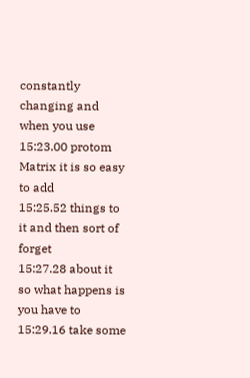constantly changing and when you use
15:23.00 protom Matrix it is so easy to add
15:25.52 things to it and then sort of forget
15:27.28 about it so what happens is you have to
15:29.16 take some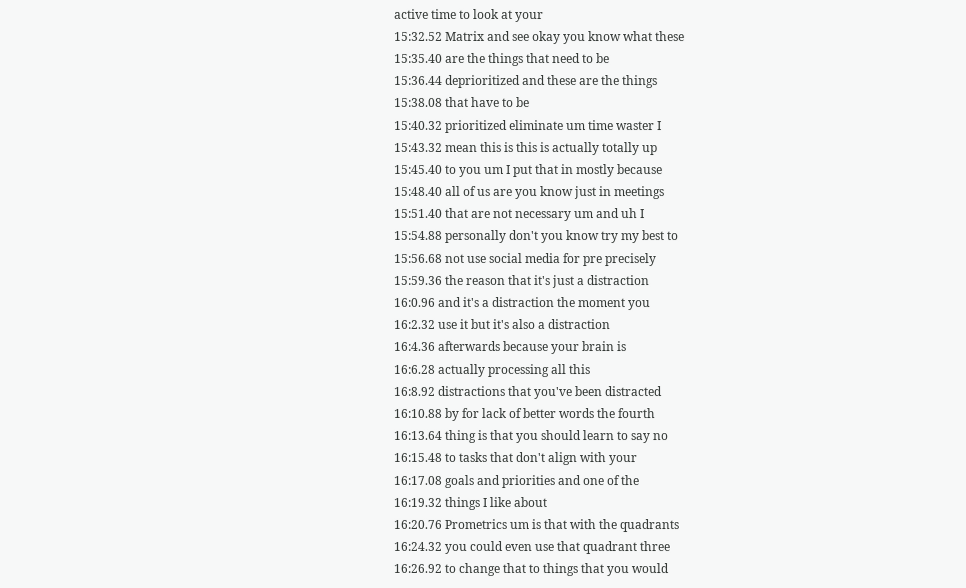active time to look at your
15:32.52 Matrix and see okay you know what these
15:35.40 are the things that need to be
15:36.44 deprioritized and these are the things
15:38.08 that have to be
15:40.32 prioritized eliminate um time waster I
15:43.32 mean this is this is actually totally up
15:45.40 to you um I put that in mostly because
15:48.40 all of us are you know just in meetings
15:51.40 that are not necessary um and uh I
15:54.88 personally don't you know try my best to
15:56.68 not use social media for pre precisely
15:59.36 the reason that it's just a distraction
16:0.96 and it's a distraction the moment you
16:2.32 use it but it's also a distraction
16:4.36 afterwards because your brain is
16:6.28 actually processing all this
16:8.92 distractions that you've been distracted
16:10.88 by for lack of better words the fourth
16:13.64 thing is that you should learn to say no
16:15.48 to tasks that don't align with your
16:17.08 goals and priorities and one of the
16:19.32 things I like about
16:20.76 Prometrics um is that with the quadrants
16:24.32 you could even use that quadrant three
16:26.92 to change that to things that you would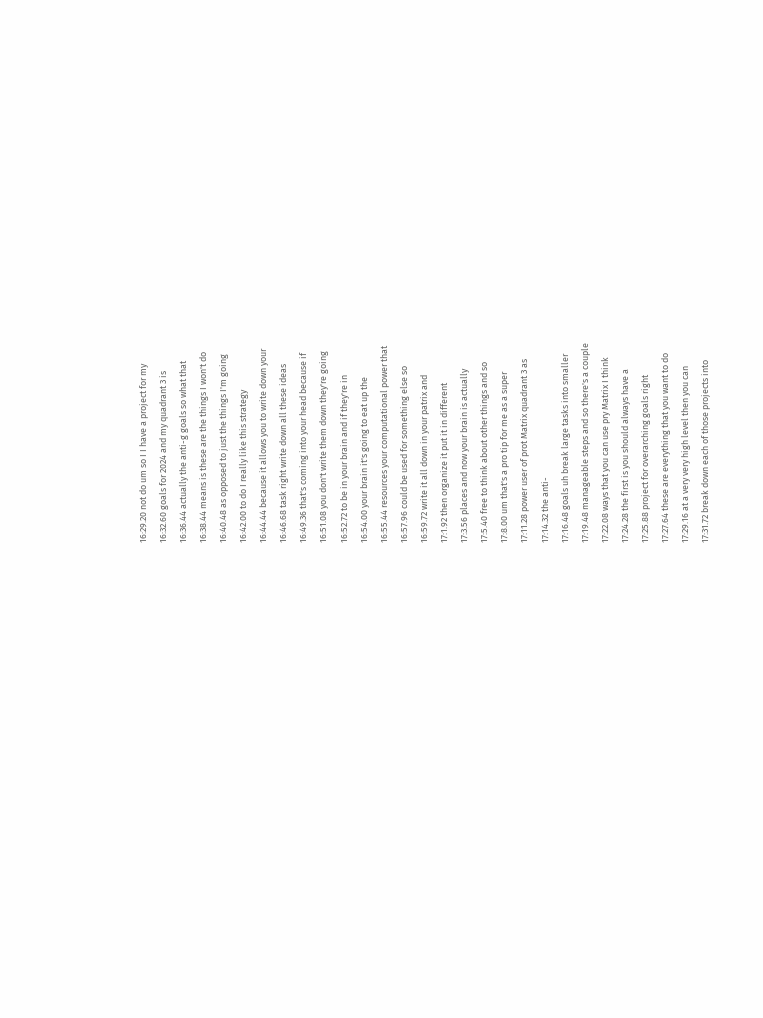16:29.20 not do um so I I have a project for my
16:32.60 goals for 2024 and my quadrant 3 is
16:36.44 actually the anti-g goals so what that
16:38.44 means is these are the things I won't do
16:40.48 as opposed to just the things I'm going
16:42.00 to do I really like this strategy
16:44.44 because it allows you to write down your
16:46.68 task right write down all these ideas
16:49.36 that's coming into your head because if
16:51.08 you don't write them down they're going
16:52.72 to be in your brain and if they're in
16:54.00 your brain it's going to eat up the
16:55.44 resources your computational power that
16:57.96 could be used for something else so
16:59.72 write it all down in your patrix and
17:1.92 then organize it put it in different
17:3.56 places and now your brain is actually
17:5.40 free to think about other things and so
17:8.00 um that's a pro tip for me as a super
17:11.28 power user of prot Matrix quadrant 3 as
17:14.32 the anti-
17:16.48 goals uh break large tasks into smaller
17:19.48 manageable steps and so there's a couple
17:22.08 ways that you can use pry Matrix I think
17:24.28 the first is you should always have a
17:25.88 project for overarching goals right
17:27.64 these are everything that you want to do
17:29.16 at a very very high level then you can
17:31.72 break down each of those projects into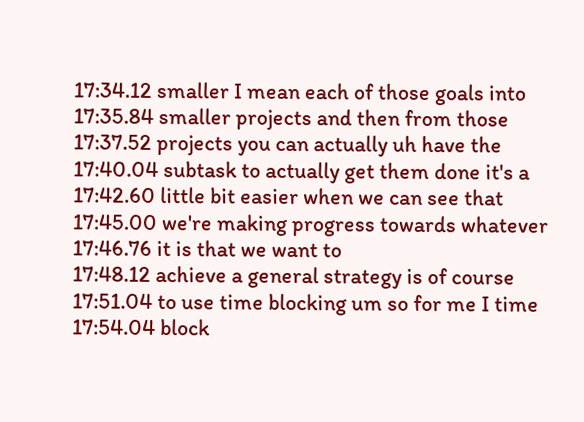17:34.12 smaller I mean each of those goals into
17:35.84 smaller projects and then from those
17:37.52 projects you can actually uh have the
17:40.04 subtask to actually get them done it's a
17:42.60 little bit easier when we can see that
17:45.00 we're making progress towards whatever
17:46.76 it is that we want to
17:48.12 achieve a general strategy is of course
17:51.04 to use time blocking um so for me I time
17:54.04 block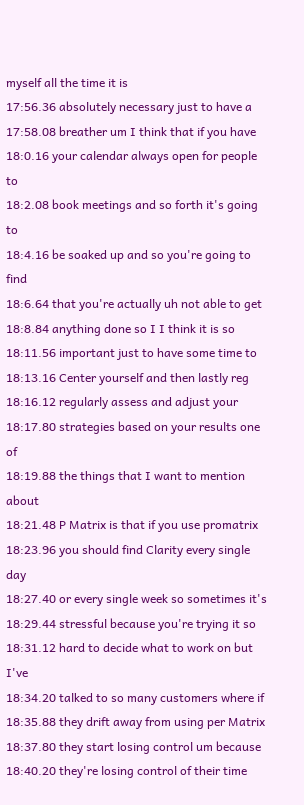myself all the time it is
17:56.36 absolutely necessary just to have a
17:58.08 breather um I think that if you have
18:0.16 your calendar always open for people to
18:2.08 book meetings and so forth it's going to
18:4.16 be soaked up and so you're going to find
18:6.64 that you're actually uh not able to get
18:8.84 anything done so I I think it is so
18:11.56 important just to have some time to
18:13.16 Center yourself and then lastly reg
18:16.12 regularly assess and adjust your
18:17.80 strategies based on your results one of
18:19.88 the things that I want to mention about
18:21.48 P Matrix is that if you use promatrix
18:23.96 you should find Clarity every single day
18:27.40 or every single week so sometimes it's
18:29.44 stressful because you're trying it so
18:31.12 hard to decide what to work on but I've
18:34.20 talked to so many customers where if
18:35.88 they drift away from using per Matrix
18:37.80 they start losing control um because
18:40.20 they're losing control of their time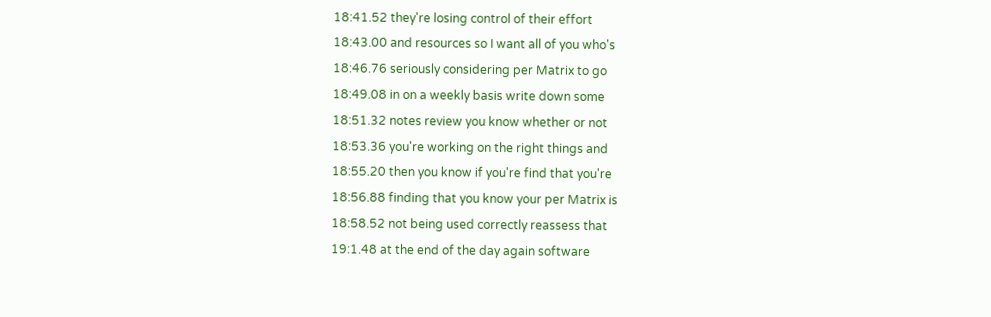18:41.52 they're losing control of their effort
18:43.00 and resources so I want all of you who's
18:46.76 seriously considering per Matrix to go
18:49.08 in on a weekly basis write down some
18:51.32 notes review you know whether or not
18:53.36 you're working on the right things and
18:55.20 then you know if you're find that you're
18:56.88 finding that you know your per Matrix is
18:58.52 not being used correctly reassess that
19:1.48 at the end of the day again software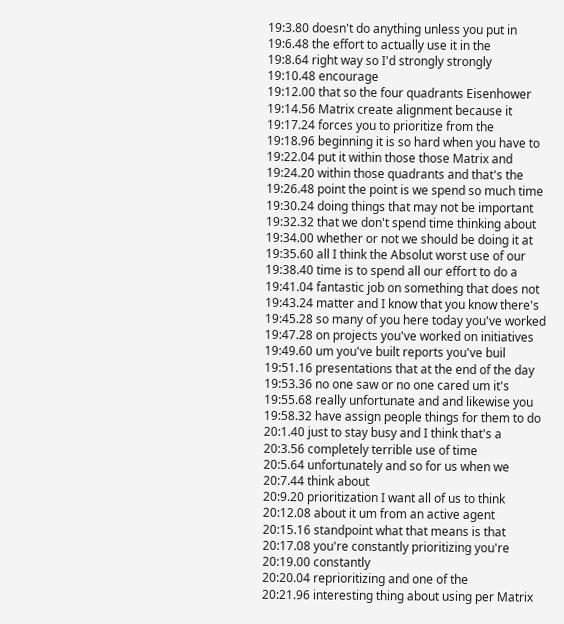19:3.80 doesn't do anything unless you put in
19:6.48 the effort to actually use it in the
19:8.64 right way so I'd strongly strongly
19:10.48 encourage
19:12.00 that so the four quadrants Eisenhower
19:14.56 Matrix create alignment because it
19:17.24 forces you to prioritize from the
19:18.96 beginning it is so hard when you have to
19:22.04 put it within those those Matrix and
19:24.20 within those quadrants and that's the
19:26.48 point the point is we spend so much time
19:30.24 doing things that may not be important
19:32.32 that we don't spend time thinking about
19:34.00 whether or not we should be doing it at
19:35.60 all I think the Absolut worst use of our
19:38.40 time is to spend all our effort to do a
19:41.04 fantastic job on something that does not
19:43.24 matter and I know that you know there's
19:45.28 so many of you here today you've worked
19:47.28 on projects you've worked on initiatives
19:49.60 um you've built reports you've buil
19:51.16 presentations that at the end of the day
19:53.36 no one saw or no one cared um it's
19:55.68 really unfortunate and and likewise you
19:58.32 have assign people things for them to do
20:1.40 just to stay busy and I think that's a
20:3.56 completely terrible use of time
20:5.64 unfortunately and so for us when we
20:7.44 think about
20:9.20 prioritization I want all of us to think
20:12.08 about it um from an active agent
20:15.16 standpoint what that means is that
20:17.08 you're constantly prioritizing you're
20:19.00 constantly
20:20.04 reprioritizing and one of the
20:21.96 interesting thing about using per Matrix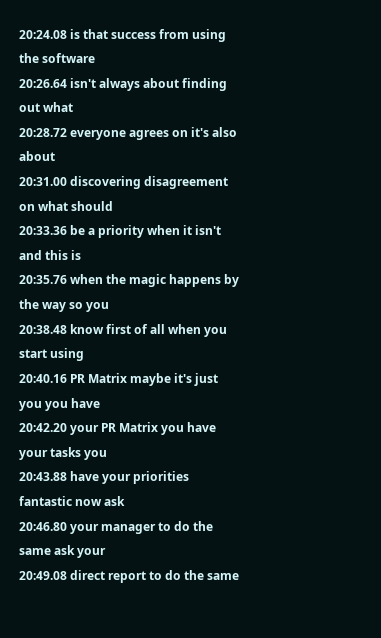20:24.08 is that success from using the software
20:26.64 isn't always about finding out what
20:28.72 everyone agrees on it's also about
20:31.00 discovering disagreement on what should
20:33.36 be a priority when it isn't and this is
20:35.76 when the magic happens by the way so you
20:38.48 know first of all when you start using
20:40.16 PR Matrix maybe it's just you you have
20:42.20 your PR Matrix you have your tasks you
20:43.88 have your priorities fantastic now ask
20:46.80 your manager to do the same ask your
20:49.08 direct report to do the same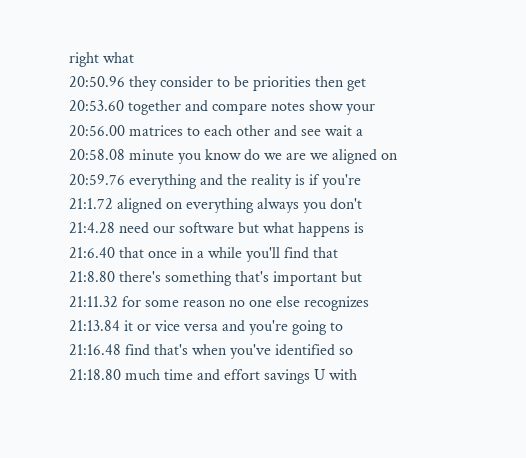right what
20:50.96 they consider to be priorities then get
20:53.60 together and compare notes show your
20:56.00 matrices to each other and see wait a
20:58.08 minute you know do we are we aligned on
20:59.76 everything and the reality is if you're
21:1.72 aligned on everything always you don't
21:4.28 need our software but what happens is
21:6.40 that once in a while you'll find that
21:8.80 there's something that's important but
21:11.32 for some reason no one else recognizes
21:13.84 it or vice versa and you're going to
21:16.48 find that's when you've identified so
21:18.80 much time and effort savings U with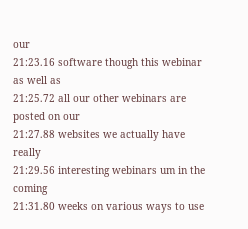our
21:23.16 software though this webinar as well as
21:25.72 all our other webinars are posted on our
21:27.88 websites we actually have really
21:29.56 interesting webinars um in the coming
21:31.80 weeks on various ways to use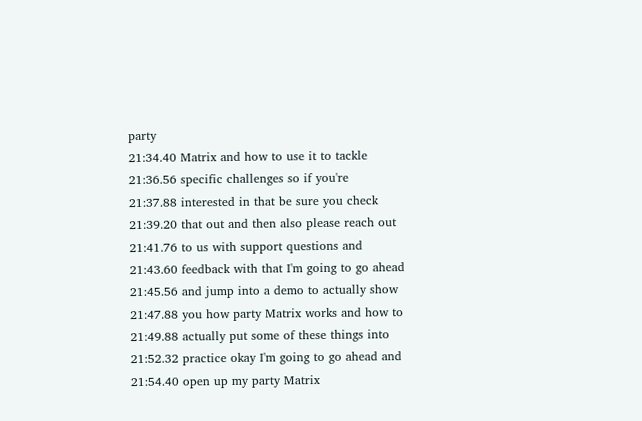party
21:34.40 Matrix and how to use it to tackle
21:36.56 specific challenges so if you're
21:37.88 interested in that be sure you check
21:39.20 that out and then also please reach out
21:41.76 to us with support questions and
21:43.60 feedback with that I'm going to go ahead
21:45.56 and jump into a demo to actually show
21:47.88 you how party Matrix works and how to
21:49.88 actually put some of these things into
21:52.32 practice okay I'm going to go ahead and
21:54.40 open up my party Matrix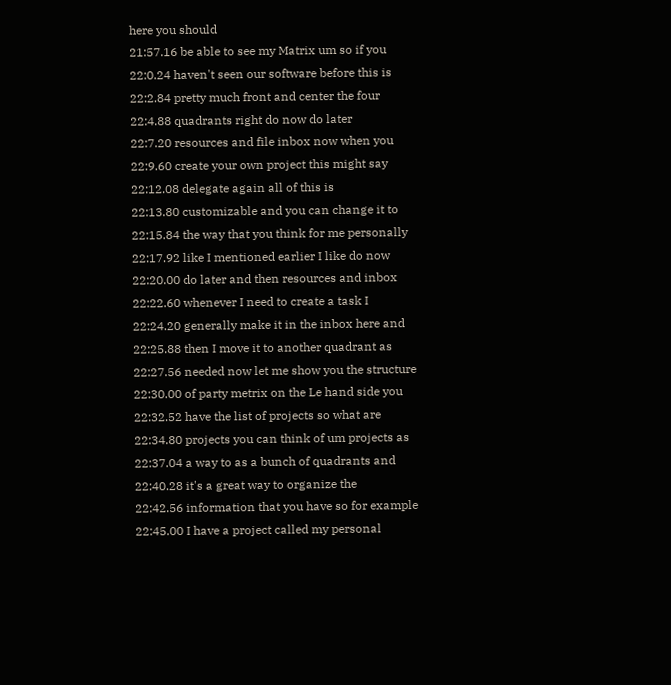here you should
21:57.16 be able to see my Matrix um so if you
22:0.24 haven't seen our software before this is
22:2.84 pretty much front and center the four
22:4.88 quadrants right do now do later
22:7.20 resources and file inbox now when you
22:9.60 create your own project this might say
22:12.08 delegate again all of this is
22:13.80 customizable and you can change it to
22:15.84 the way that you think for me personally
22:17.92 like I mentioned earlier I like do now
22:20.00 do later and then resources and inbox
22:22.60 whenever I need to create a task I
22:24.20 generally make it in the inbox here and
22:25.88 then I move it to another quadrant as
22:27.56 needed now let me show you the structure
22:30.00 of party metrix on the Le hand side you
22:32.52 have the list of projects so what are
22:34.80 projects you can think of um projects as
22:37.04 a way to as a bunch of quadrants and
22:40.28 it's a great way to organize the
22:42.56 information that you have so for example
22:45.00 I have a project called my personal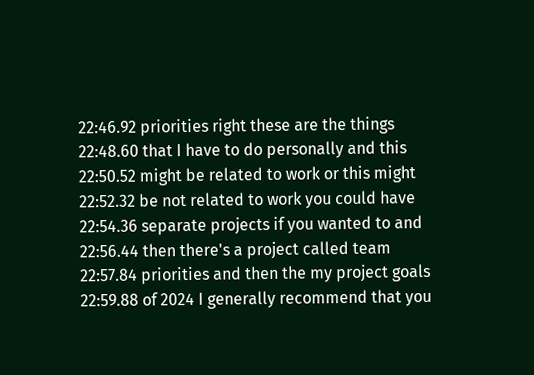22:46.92 priorities right these are the things
22:48.60 that I have to do personally and this
22:50.52 might be related to work or this might
22:52.32 be not related to work you could have
22:54.36 separate projects if you wanted to and
22:56.44 then there's a project called team
22:57.84 priorities and then the my project goals
22:59.88 of 2024 I generally recommend that you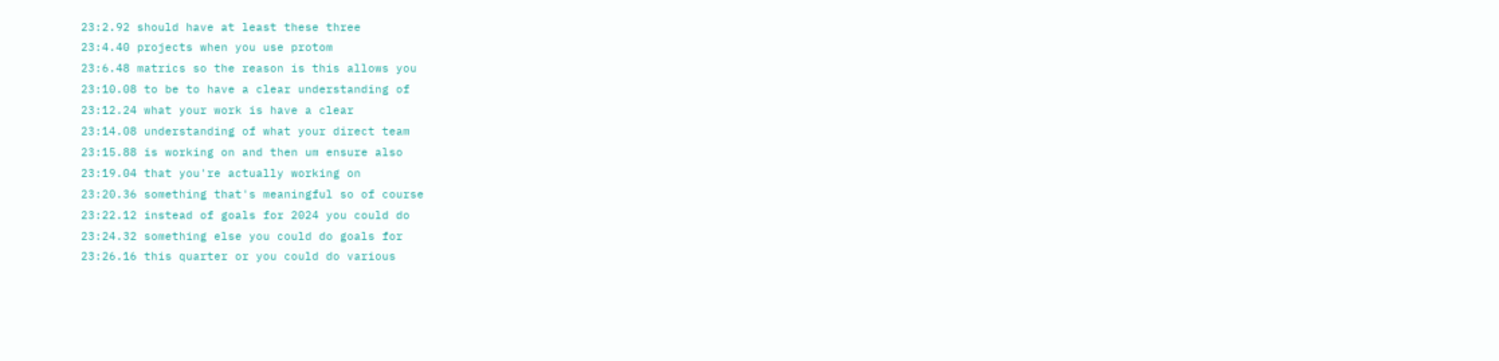23:2.92 should have at least these three
23:4.40 projects when you use protom
23:6.48 matrics so the reason is this allows you
23:10.08 to be to have a clear understanding of
23:12.24 what your work is have a clear
23:14.08 understanding of what your direct team
23:15.88 is working on and then um ensure also
23:19.04 that you're actually working on
23:20.36 something that's meaningful so of course
23:22.12 instead of goals for 2024 you could do
23:24.32 something else you could do goals for
23:26.16 this quarter or you could do various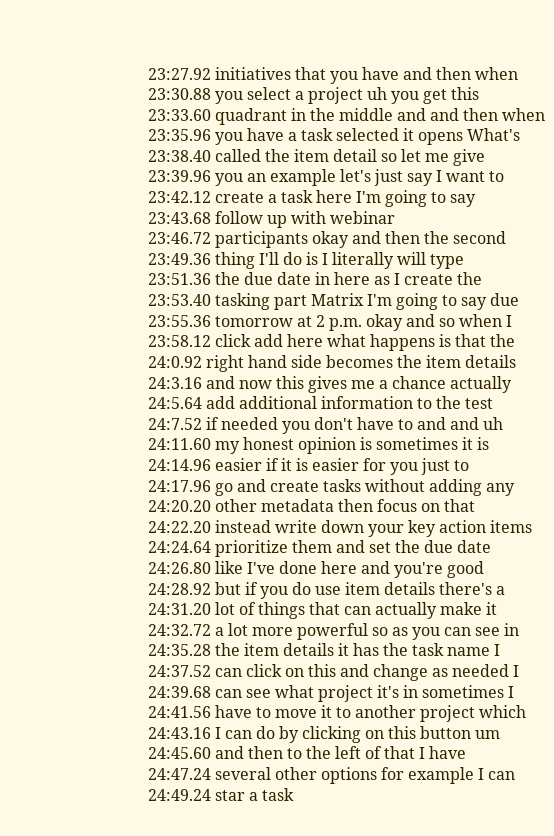23:27.92 initiatives that you have and then when
23:30.88 you select a project uh you get this
23:33.60 quadrant in the middle and and then when
23:35.96 you have a task selected it opens What's
23:38.40 called the item detail so let me give
23:39.96 you an example let's just say I want to
23:42.12 create a task here I'm going to say
23:43.68 follow up with webinar
23:46.72 participants okay and then the second
23:49.36 thing I'll do is I literally will type
23:51.36 the due date in here as I create the
23:53.40 tasking part Matrix I'm going to say due
23:55.36 tomorrow at 2 p.m. okay and so when I
23:58.12 click add here what happens is that the
24:0.92 right hand side becomes the item details
24:3.16 and now this gives me a chance actually
24:5.64 add additional information to the test
24:7.52 if needed you don't have to and and uh
24:11.60 my honest opinion is sometimes it is
24:14.96 easier if it is easier for you just to
24:17.96 go and create tasks without adding any
24:20.20 other metadata then focus on that
24:22.20 instead write down your key action items
24:24.64 prioritize them and set the due date
24:26.80 like I've done here and you're good
24:28.92 but if you do use item details there's a
24:31.20 lot of things that can actually make it
24:32.72 a lot more powerful so as you can see in
24:35.28 the item details it has the task name I
24:37.52 can click on this and change as needed I
24:39.68 can see what project it's in sometimes I
24:41.56 have to move it to another project which
24:43.16 I can do by clicking on this button um
24:45.60 and then to the left of that I have
24:47.24 several other options for example I can
24:49.24 star a task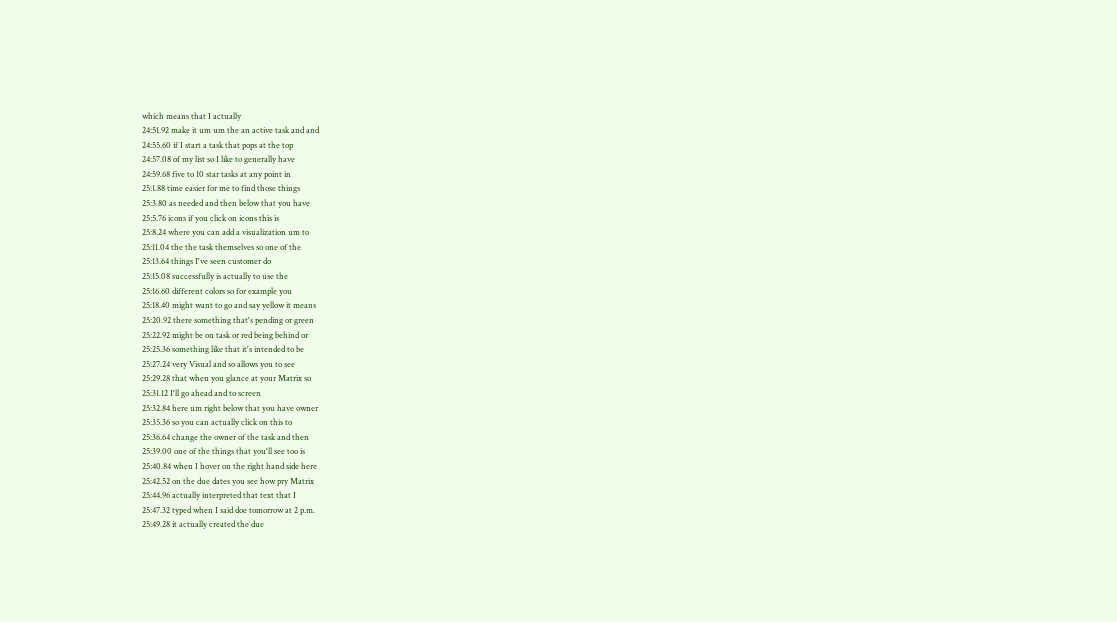which means that I actually
24:51.92 make it um um the an active task and and
24:55.60 if I start a task that pops at the top
24:57.08 of my list so I like to generally have
24:59.68 five to 10 star tasks at any point in
25:1.88 time easier for me to find those things
25:3.80 as needed and then below that you have
25:5.76 icons if you click on icons this is
25:8.24 where you can add a visualization um to
25:11.04 the the task themselves so one of the
25:13.64 things I've seen customer do
25:15.08 successfully is actually to use the
25:16.60 different colors so for example you
25:18.40 might want to go and say yellow it means
25:20.92 there something that's pending or green
25:22.92 might be on task or red being behind or
25:25.36 something like that it's intended to be
25:27.24 very Visual and so allows you to see
25:29.28 that when you glance at your Matrix so
25:31.12 I'll go ahead and to screen
25:32.84 here um right below that you have owner
25:35.36 so you can actually click on this to
25:36.64 change the owner of the task and then
25:39.00 one of the things that you'll see too is
25:40.84 when I hover on the right hand side here
25:42.52 on the due dates you see how pry Matrix
25:44.96 actually interpreted that text that I
25:47.32 typed when I said doe tomorrow at 2 p.m.
25:49.28 it actually created the due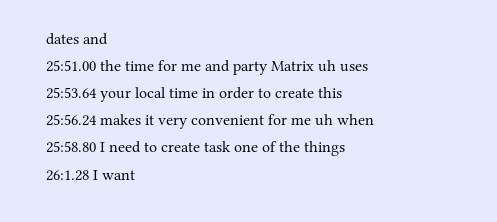dates and
25:51.00 the time for me and party Matrix uh uses
25:53.64 your local time in order to create this
25:56.24 makes it very convenient for me uh when
25:58.80 I need to create task one of the things
26:1.28 I want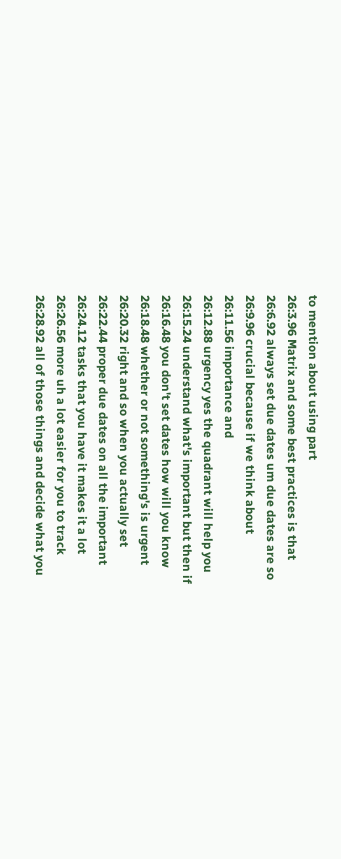to mention about using part
26:3.96 Matrix and some best practices is that
26:6.92 always set due dates um due dates are so
26:9.96 crucial because if we think about
26:11.56 importance and
26:12.88 urgency yes the quadrant will help you
26:15.24 understand what's important but then if
26:16.48 you don't set dates how will you know
26:18.48 whether or not something's is urgent
26:20.32 right and so when you actually set
26:22.44 proper due dates on all the important
26:24.12 tasks that you have it makes it a lot
26:26.56 more uh a lot easier for you to track
26:28.92 all of those things and decide what you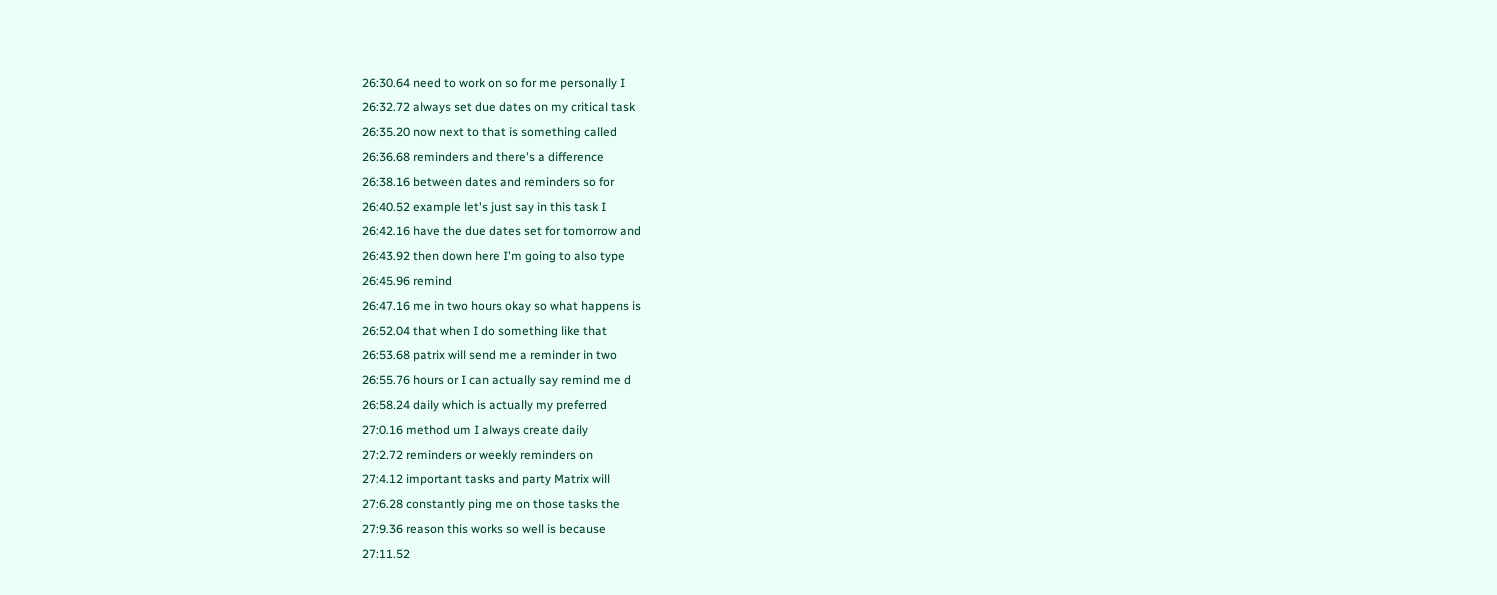26:30.64 need to work on so for me personally I
26:32.72 always set due dates on my critical task
26:35.20 now next to that is something called
26:36.68 reminders and there's a difference
26:38.16 between dates and reminders so for
26:40.52 example let's just say in this task I
26:42.16 have the due dates set for tomorrow and
26:43.92 then down here I'm going to also type
26:45.96 remind
26:47.16 me in two hours okay so what happens is
26:52.04 that when I do something like that
26:53.68 patrix will send me a reminder in two
26:55.76 hours or I can actually say remind me d
26:58.24 daily which is actually my preferred
27:0.16 method um I always create daily
27:2.72 reminders or weekly reminders on
27:4.12 important tasks and party Matrix will
27:6.28 constantly ping me on those tasks the
27:9.36 reason this works so well is because
27:11.52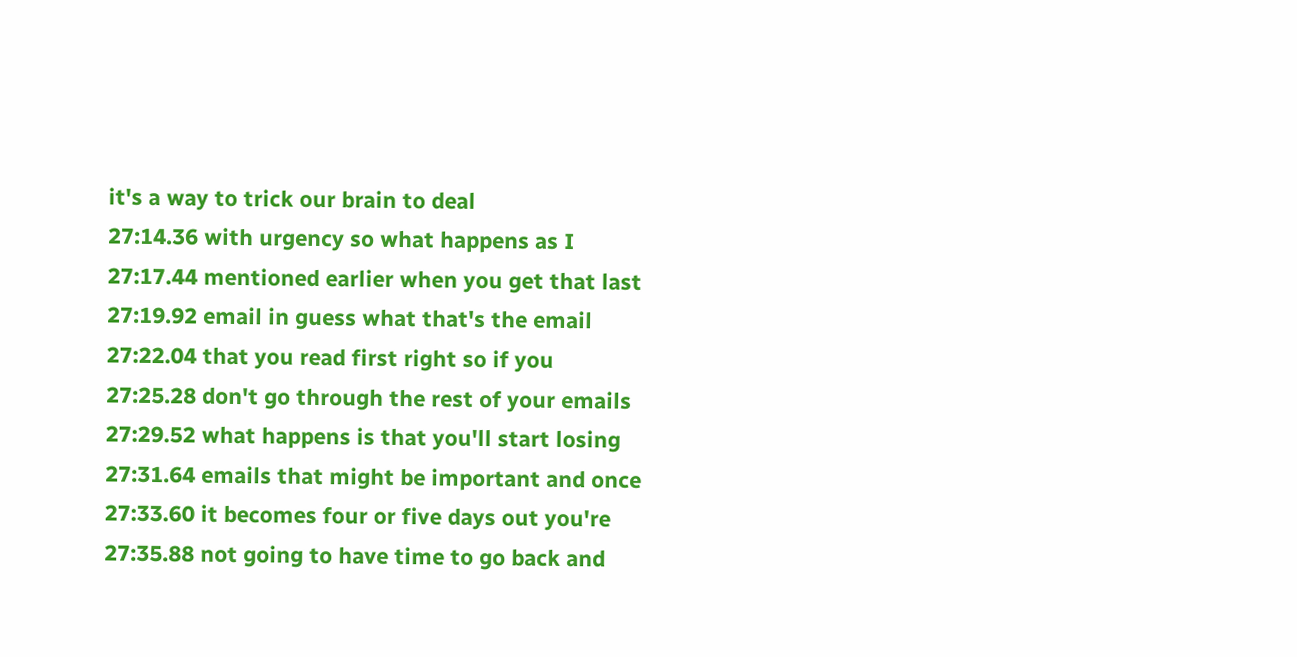it's a way to trick our brain to deal
27:14.36 with urgency so what happens as I
27:17.44 mentioned earlier when you get that last
27:19.92 email in guess what that's the email
27:22.04 that you read first right so if you
27:25.28 don't go through the rest of your emails
27:29.52 what happens is that you'll start losing
27:31.64 emails that might be important and once
27:33.60 it becomes four or five days out you're
27:35.88 not going to have time to go back and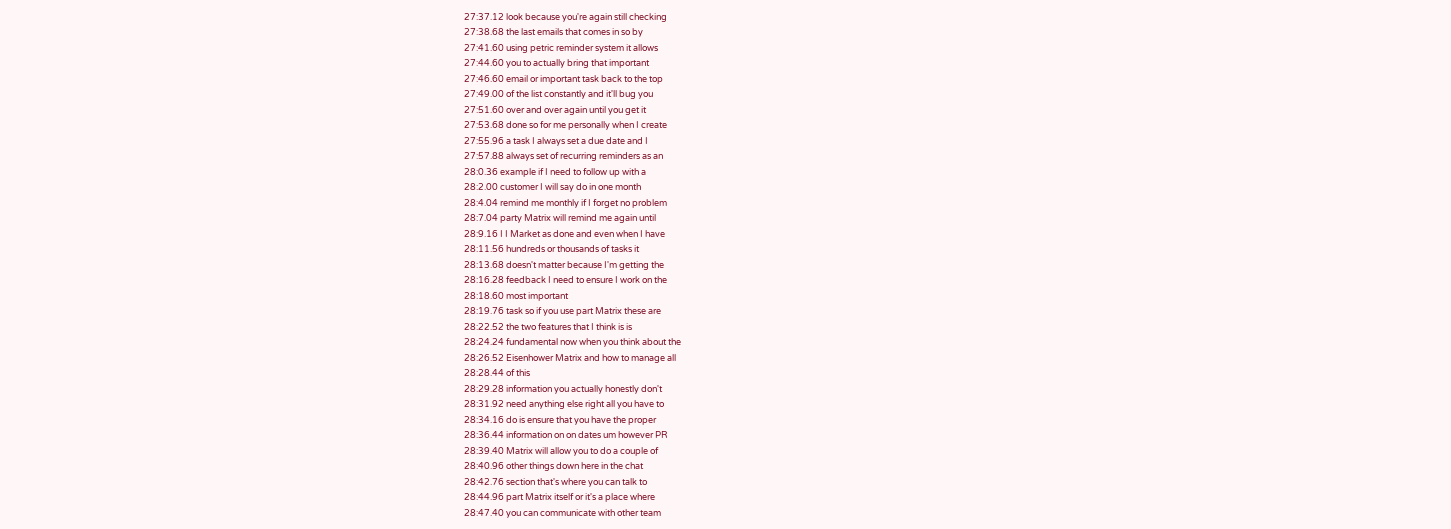27:37.12 look because you're again still checking
27:38.68 the last emails that comes in so by
27:41.60 using petric reminder system it allows
27:44.60 you to actually bring that important
27:46.60 email or important task back to the top
27:49.00 of the list constantly and it'll bug you
27:51.60 over and over again until you get it
27:53.68 done so for me personally when I create
27:55.96 a task I always set a due date and I
27:57.88 always set of recurring reminders as an
28:0.36 example if I need to follow up with a
28:2.00 customer I will say do in one month
28:4.04 remind me monthly if I forget no problem
28:7.04 party Matrix will remind me again until
28:9.16 I I Market as done and even when I have
28:11.56 hundreds or thousands of tasks it
28:13.68 doesn't matter because I'm getting the
28:16.28 feedback I need to ensure I work on the
28:18.60 most important
28:19.76 task so if you use part Matrix these are
28:22.52 the two features that I think is is
28:24.24 fundamental now when you think about the
28:26.52 Eisenhower Matrix and how to manage all
28:28.44 of this
28:29.28 information you actually honestly don't
28:31.92 need anything else right all you have to
28:34.16 do is ensure that you have the proper
28:36.44 information on on dates um however PR
28:39.40 Matrix will allow you to do a couple of
28:40.96 other things down here in the chat
28:42.76 section that's where you can talk to
28:44.96 part Matrix itself or it's a place where
28:47.40 you can communicate with other team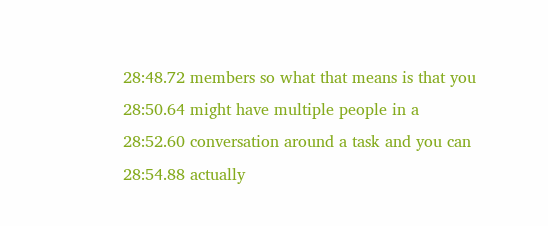28:48.72 members so what that means is that you
28:50.64 might have multiple people in a
28:52.60 conversation around a task and you can
28:54.88 actually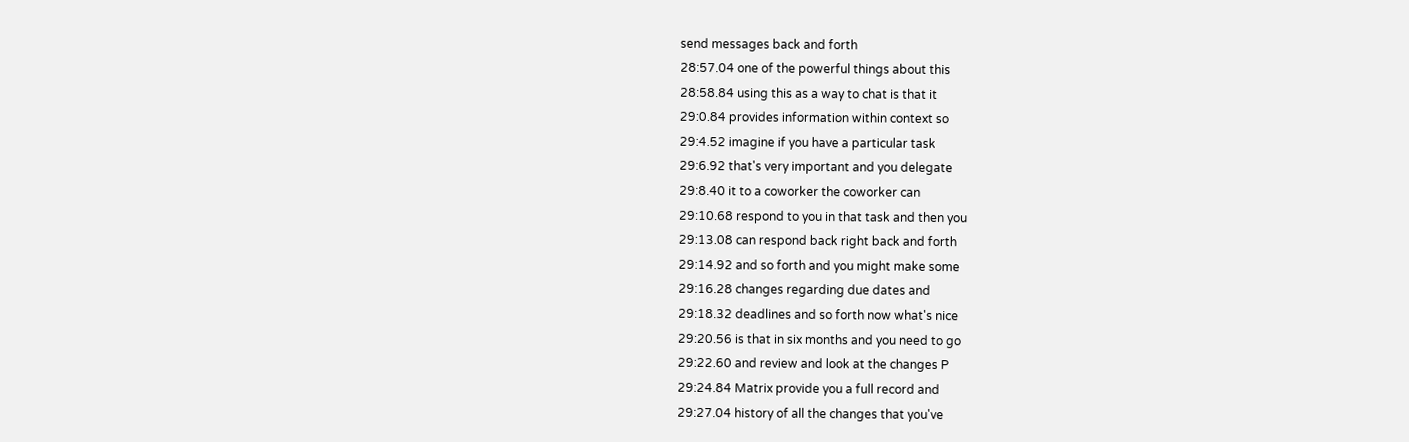send messages back and forth
28:57.04 one of the powerful things about this
28:58.84 using this as a way to chat is that it
29:0.84 provides information within context so
29:4.52 imagine if you have a particular task
29:6.92 that's very important and you delegate
29:8.40 it to a coworker the coworker can
29:10.68 respond to you in that task and then you
29:13.08 can respond back right back and forth
29:14.92 and so forth and you might make some
29:16.28 changes regarding due dates and
29:18.32 deadlines and so forth now what's nice
29:20.56 is that in six months and you need to go
29:22.60 and review and look at the changes P
29:24.84 Matrix provide you a full record and
29:27.04 history of all the changes that you've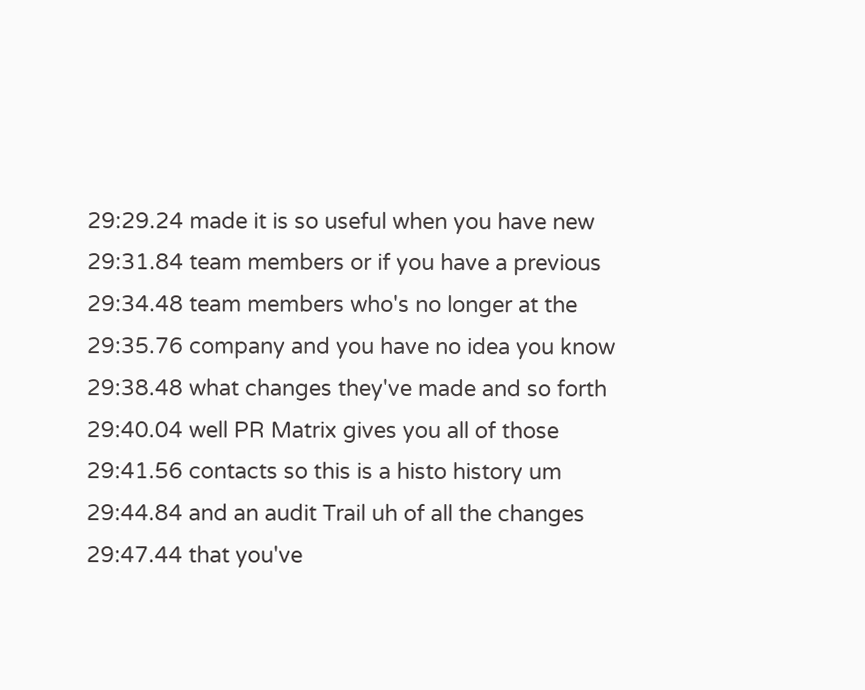29:29.24 made it is so useful when you have new
29:31.84 team members or if you have a previous
29:34.48 team members who's no longer at the
29:35.76 company and you have no idea you know
29:38.48 what changes they've made and so forth
29:40.04 well PR Matrix gives you all of those
29:41.56 contacts so this is a histo history um
29:44.84 and an audit Trail uh of all the changes
29:47.44 that you've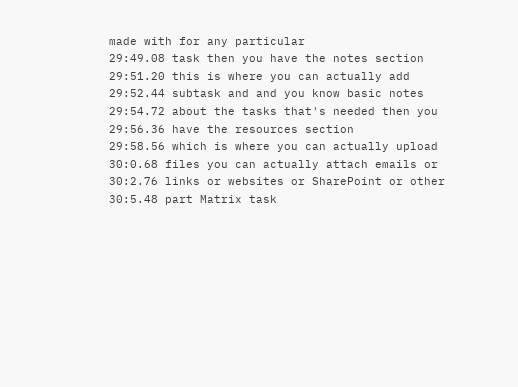made with for any particular
29:49.08 task then you have the notes section
29:51.20 this is where you can actually add
29:52.44 subtask and and you know basic notes
29:54.72 about the tasks that's needed then you
29:56.36 have the resources section
29:58.56 which is where you can actually upload
30:0.68 files you can actually attach emails or
30:2.76 links or websites or SharePoint or other
30:5.48 part Matrix task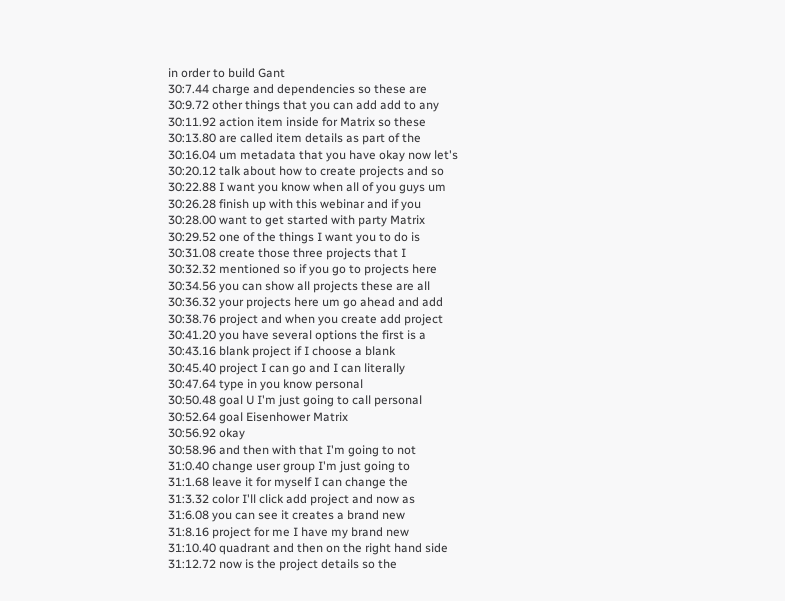in order to build Gant
30:7.44 charge and dependencies so these are
30:9.72 other things that you can add add to any
30:11.92 action item inside for Matrix so these
30:13.80 are called item details as part of the
30:16.04 um metadata that you have okay now let's
30:20.12 talk about how to create projects and so
30:22.88 I want you know when all of you guys um
30:26.28 finish up with this webinar and if you
30:28.00 want to get started with party Matrix
30:29.52 one of the things I want you to do is
30:31.08 create those three projects that I
30:32.32 mentioned so if you go to projects here
30:34.56 you can show all projects these are all
30:36.32 your projects here um go ahead and add
30:38.76 project and when you create add project
30:41.20 you have several options the first is a
30:43.16 blank project if I choose a blank
30:45.40 project I can go and I can literally
30:47.64 type in you know personal
30:50.48 goal U I'm just going to call personal
30:52.64 goal Eisenhower Matrix
30:56.92 okay
30:58.96 and then with that I'm going to not
31:0.40 change user group I'm just going to
31:1.68 leave it for myself I can change the
31:3.32 color I'll click add project and now as
31:6.08 you can see it creates a brand new
31:8.16 project for me I have my brand new
31:10.40 quadrant and then on the right hand side
31:12.72 now is the project details so the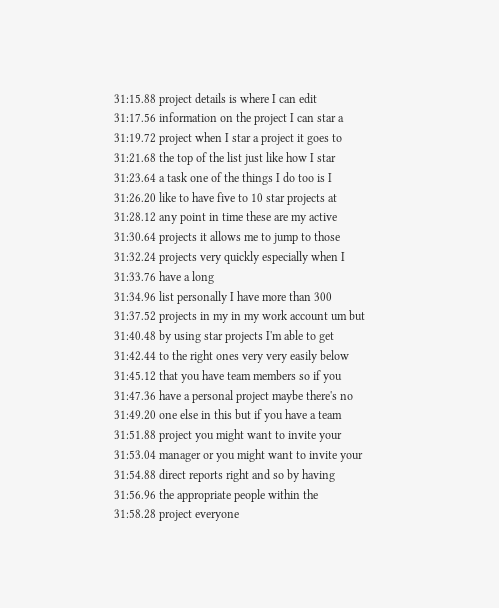31:15.88 project details is where I can edit
31:17.56 information on the project I can star a
31:19.72 project when I star a project it goes to
31:21.68 the top of the list just like how I star
31:23.64 a task one of the things I do too is I
31:26.20 like to have five to 10 star projects at
31:28.12 any point in time these are my active
31:30.64 projects it allows me to jump to those
31:32.24 projects very quickly especially when I
31:33.76 have a long
31:34.96 list personally I have more than 300
31:37.52 projects in my in my work account um but
31:40.48 by using star projects I'm able to get
31:42.44 to the right ones very very easily below
31:45.12 that you have team members so if you
31:47.36 have a personal project maybe there's no
31:49.20 one else in this but if you have a team
31:51.88 project you might want to invite your
31:53.04 manager or you might want to invite your
31:54.88 direct reports right and so by having
31:56.96 the appropriate people within the
31:58.28 project everyone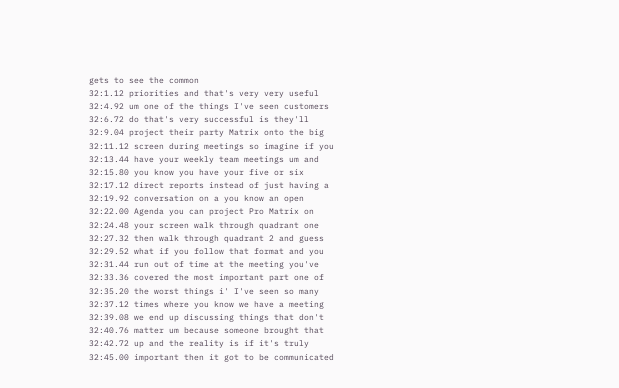gets to see the common
32:1.12 priorities and that's very very useful
32:4.92 um one of the things I've seen customers
32:6.72 do that's very successful is they'll
32:9.04 project their party Matrix onto the big
32:11.12 screen during meetings so imagine if you
32:13.44 have your weekly team meetings um and
32:15.80 you know you have your five or six
32:17.12 direct reports instead of just having a
32:19.92 conversation on a you know an open
32:22.00 Agenda you can project Pro Matrix on
32:24.48 your screen walk through quadrant one
32:27.32 then walk through quadrant 2 and guess
32:29.52 what if you follow that format and you
32:31.44 run out of time at the meeting you've
32:33.36 covered the most important part one of
32:35.20 the worst things i' I've seen so many
32:37.12 times where you know we have a meeting
32:39.08 we end up discussing things that don't
32:40.76 matter um because someone brought that
32:42.72 up and the reality is if it's truly
32:45.00 important then it got to be communicated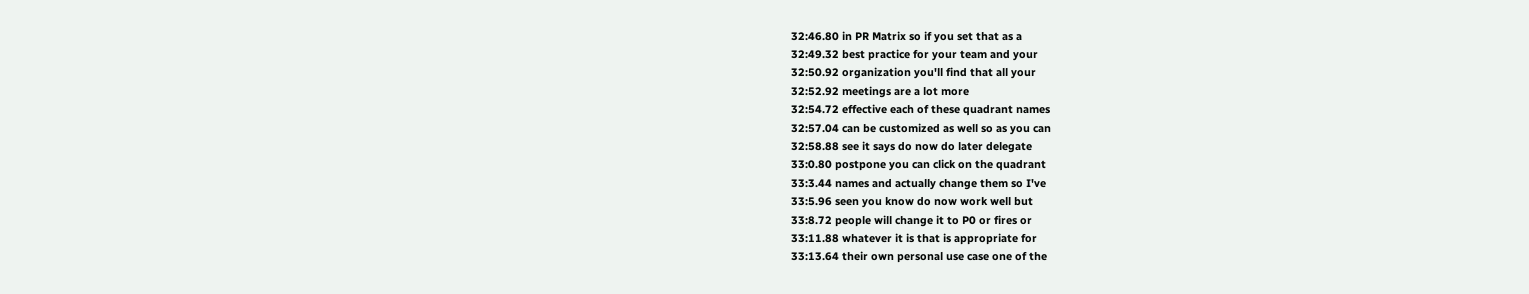32:46.80 in PR Matrix so if you set that as a
32:49.32 best practice for your team and your
32:50.92 organization you'll find that all your
32:52.92 meetings are a lot more
32:54.72 effective each of these quadrant names
32:57.04 can be customized as well so as you can
32:58.88 see it says do now do later delegate
33:0.80 postpone you can click on the quadrant
33:3.44 names and actually change them so I've
33:5.96 seen you know do now work well but
33:8.72 people will change it to P0 or fires or
33:11.88 whatever it is that is appropriate for
33:13.64 their own personal use case one of the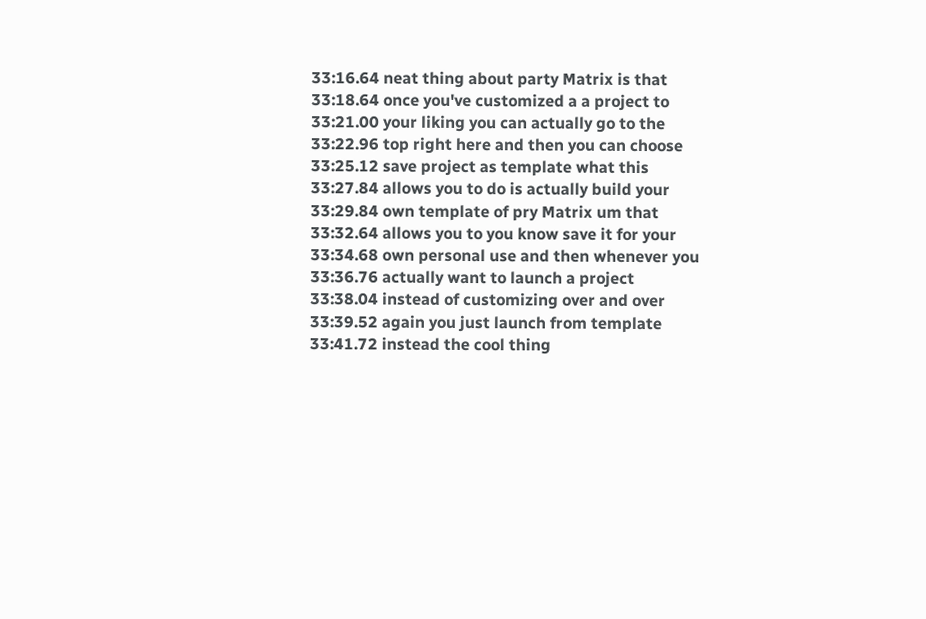33:16.64 neat thing about party Matrix is that
33:18.64 once you've customized a a project to
33:21.00 your liking you can actually go to the
33:22.96 top right here and then you can choose
33:25.12 save project as template what this
33:27.84 allows you to do is actually build your
33:29.84 own template of pry Matrix um that
33:32.64 allows you to you know save it for your
33:34.68 own personal use and then whenever you
33:36.76 actually want to launch a project
33:38.04 instead of customizing over and over
33:39.52 again you just launch from template
33:41.72 instead the cool thing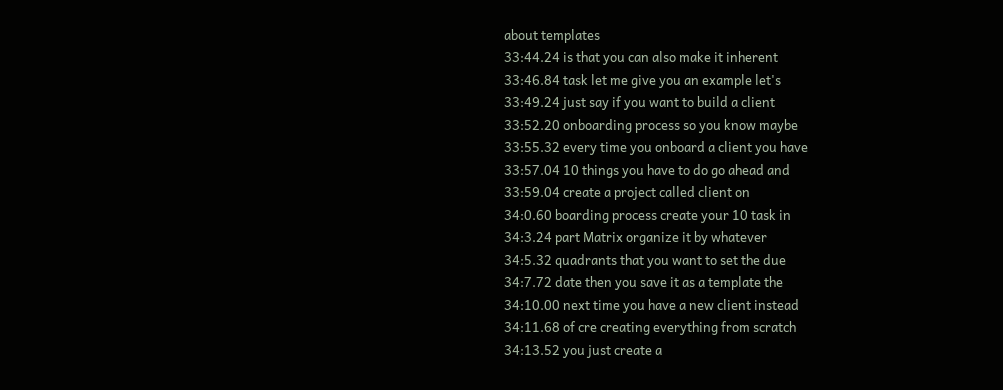about templates
33:44.24 is that you can also make it inherent
33:46.84 task let me give you an example let's
33:49.24 just say if you want to build a client
33:52.20 onboarding process so you know maybe
33:55.32 every time you onboard a client you have
33:57.04 10 things you have to do go ahead and
33:59.04 create a project called client on
34:0.60 boarding process create your 10 task in
34:3.24 part Matrix organize it by whatever
34:5.32 quadrants that you want to set the due
34:7.72 date then you save it as a template the
34:10.00 next time you have a new client instead
34:11.68 of cre creating everything from scratch
34:13.52 you just create a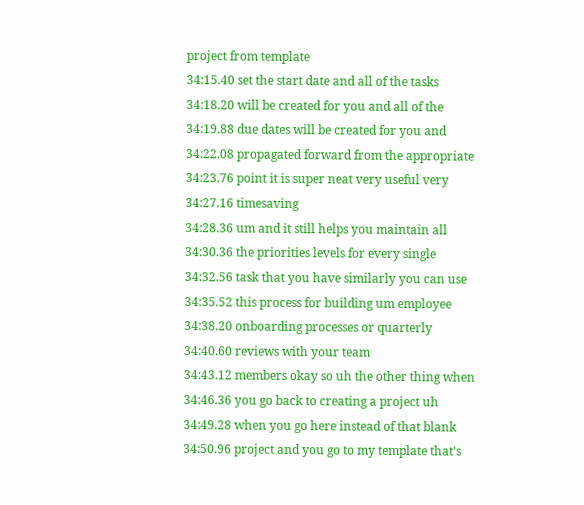project from template
34:15.40 set the start date and all of the tasks
34:18.20 will be created for you and all of the
34:19.88 due dates will be created for you and
34:22.08 propagated forward from the appropriate
34:23.76 point it is super neat very useful very
34:27.16 timesaving
34:28.36 um and it still helps you maintain all
34:30.36 the priorities levels for every single
34:32.56 task that you have similarly you can use
34:35.52 this process for building um employee
34:38.20 onboarding processes or quarterly
34:40.60 reviews with your team
34:43.12 members okay so uh the other thing when
34:46.36 you go back to creating a project uh
34:49.28 when you go here instead of that blank
34:50.96 project and you go to my template that's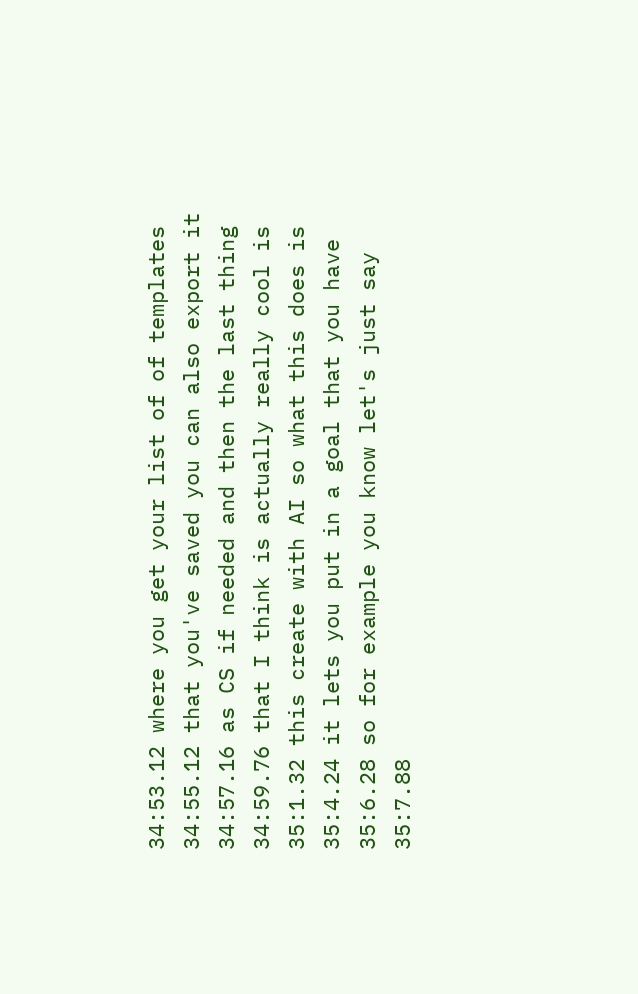34:53.12 where you get your list of of templates
34:55.12 that you've saved you can also export it
34:57.16 as CS if needed and then the last thing
34:59.76 that I think is actually really cool is
35:1.32 this create with AI so what this does is
35:4.24 it lets you put in a goal that you have
35:6.28 so for example you know let's just say
35:7.88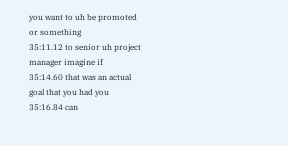you want to uh be promoted or something
35:11.12 to senior uh project manager imagine if
35:14.60 that was an actual goal that you had you
35:16.84 can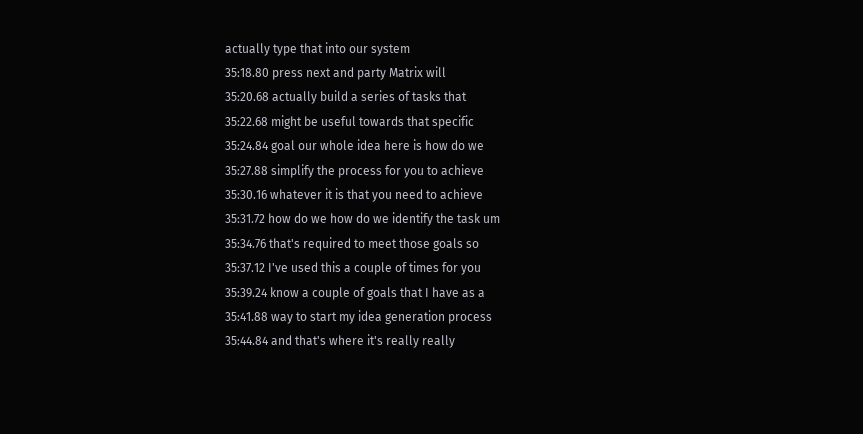actually type that into our system
35:18.80 press next and party Matrix will
35:20.68 actually build a series of tasks that
35:22.68 might be useful towards that specific
35:24.84 goal our whole idea here is how do we
35:27.88 simplify the process for you to achieve
35:30.16 whatever it is that you need to achieve
35:31.72 how do we how do we identify the task um
35:34.76 that's required to meet those goals so
35:37.12 I've used this a couple of times for you
35:39.24 know a couple of goals that I have as a
35:41.88 way to start my idea generation process
35:44.84 and that's where it's really really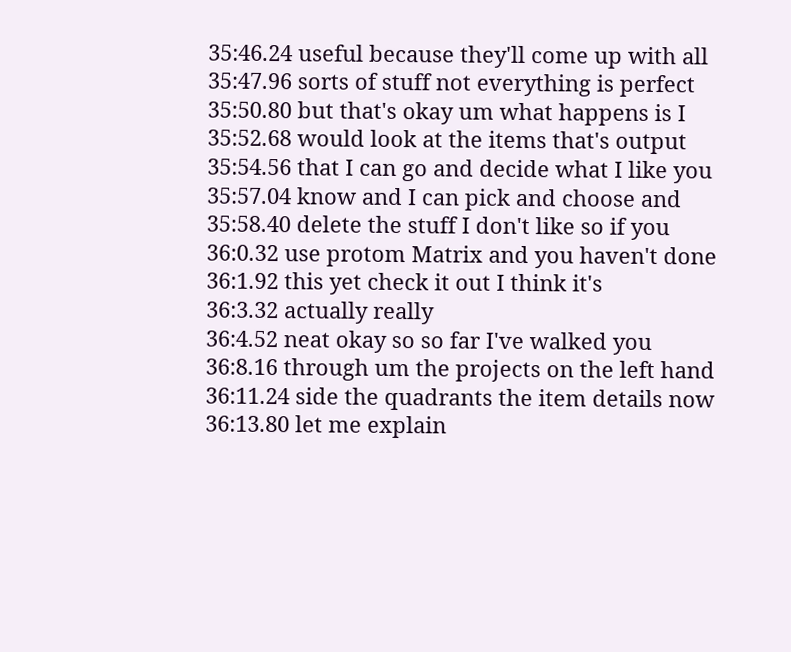35:46.24 useful because they'll come up with all
35:47.96 sorts of stuff not everything is perfect
35:50.80 but that's okay um what happens is I
35:52.68 would look at the items that's output
35:54.56 that I can go and decide what I like you
35:57.04 know and I can pick and choose and
35:58.40 delete the stuff I don't like so if you
36:0.32 use protom Matrix and you haven't done
36:1.92 this yet check it out I think it's
36:3.32 actually really
36:4.52 neat okay so so far I've walked you
36:8.16 through um the projects on the left hand
36:11.24 side the quadrants the item details now
36:13.80 let me explain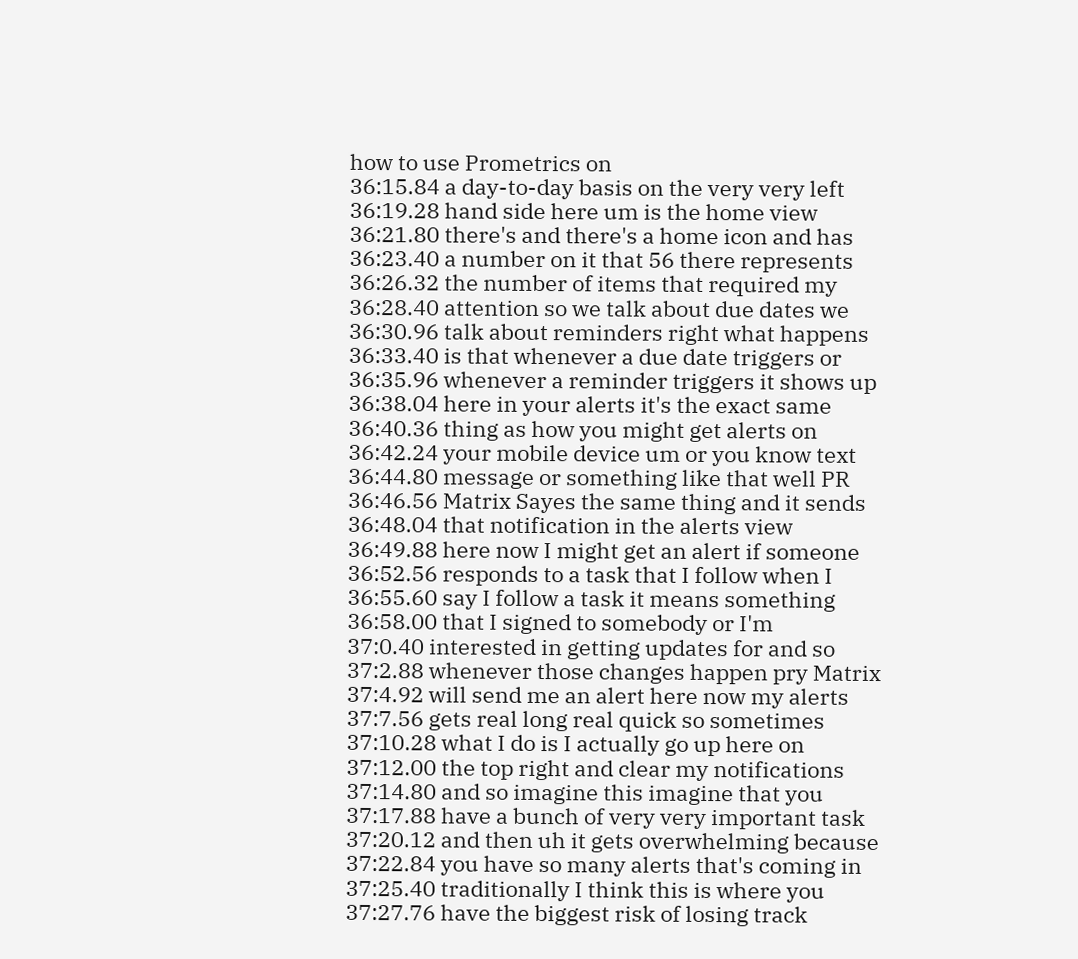how to use Prometrics on
36:15.84 a day-to-day basis on the very very left
36:19.28 hand side here um is the home view
36:21.80 there's and there's a home icon and has
36:23.40 a number on it that 56 there represents
36:26.32 the number of items that required my
36:28.40 attention so we talk about due dates we
36:30.96 talk about reminders right what happens
36:33.40 is that whenever a due date triggers or
36:35.96 whenever a reminder triggers it shows up
36:38.04 here in your alerts it's the exact same
36:40.36 thing as how you might get alerts on
36:42.24 your mobile device um or you know text
36:44.80 message or something like that well PR
36:46.56 Matrix Sayes the same thing and it sends
36:48.04 that notification in the alerts view
36:49.88 here now I might get an alert if someone
36:52.56 responds to a task that I follow when I
36:55.60 say I follow a task it means something
36:58.00 that I signed to somebody or I'm
37:0.40 interested in getting updates for and so
37:2.88 whenever those changes happen pry Matrix
37:4.92 will send me an alert here now my alerts
37:7.56 gets real long real quick so sometimes
37:10.28 what I do is I actually go up here on
37:12.00 the top right and clear my notifications
37:14.80 and so imagine this imagine that you
37:17.88 have a bunch of very very important task
37:20.12 and then uh it gets overwhelming because
37:22.84 you have so many alerts that's coming in
37:25.40 traditionally I think this is where you
37:27.76 have the biggest risk of losing track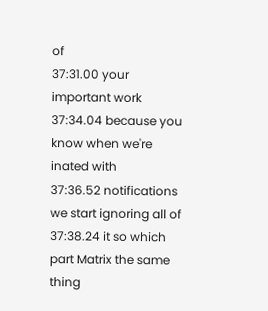of
37:31.00 your important work
37:34.04 because you know when we're inated with
37:36.52 notifications we start ignoring all of
37:38.24 it so which part Matrix the same thing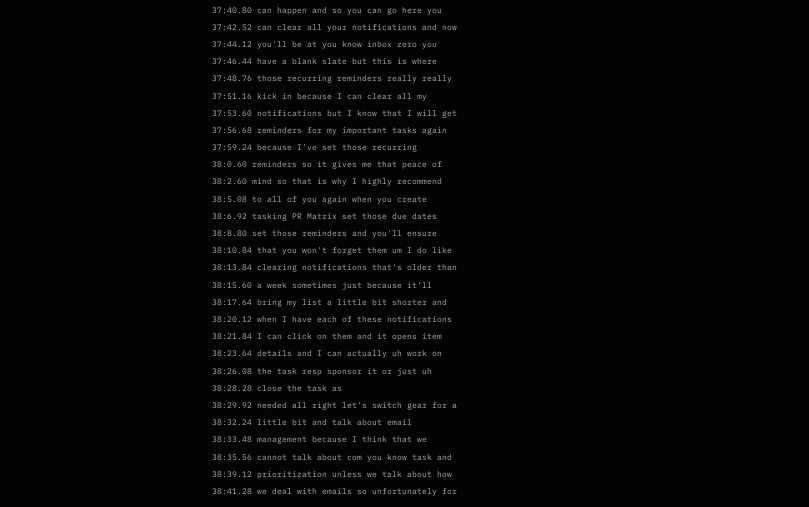37:40.80 can happen and so you can go here you
37:42.52 can clear all your notifications and now
37:44.12 you'll be at you know inbox zero you
37:46.44 have a blank slate but this is where
37:48.76 those recurring reminders really really
37:51.16 kick in because I can clear all my
37:53.60 notifications but I know that I will get
37:56.68 reminders for my important tasks again
37:59.24 because I've set those recurring
38:0.60 reminders so it gives me that peace of
38:2.60 mind so that is why I highly recommend
38:5.08 to all of you again when you create
38:6.92 tasking PR Matrix set those due dates
38:8.80 set those reminders and you'll ensure
38:10.84 that you won't forget them um I do like
38:13.84 clearing notifications that's older than
38:15.60 a week sometimes just because it'll
38:17.64 bring my list a little bit shorter and
38:20.12 when I have each of these notifications
38:21.84 I can click on them and it opens item
38:23.64 details and I can actually uh work on
38:26.08 the task resp sponsor it or just uh
38:28.28 close the task as
38:29.92 needed all right let's switch gear for a
38:32.24 little bit and talk about email
38:33.48 management because I think that we
38:35.56 cannot talk about com you know task and
38:39.12 prioritization unless we talk about how
38:41.28 we deal with emails so unfortunately for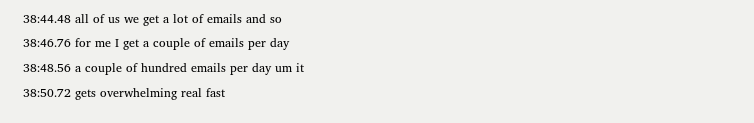38:44.48 all of us we get a lot of emails and so
38:46.76 for me I get a couple of emails per day
38:48.56 a couple of hundred emails per day um it
38:50.72 gets overwhelming real fast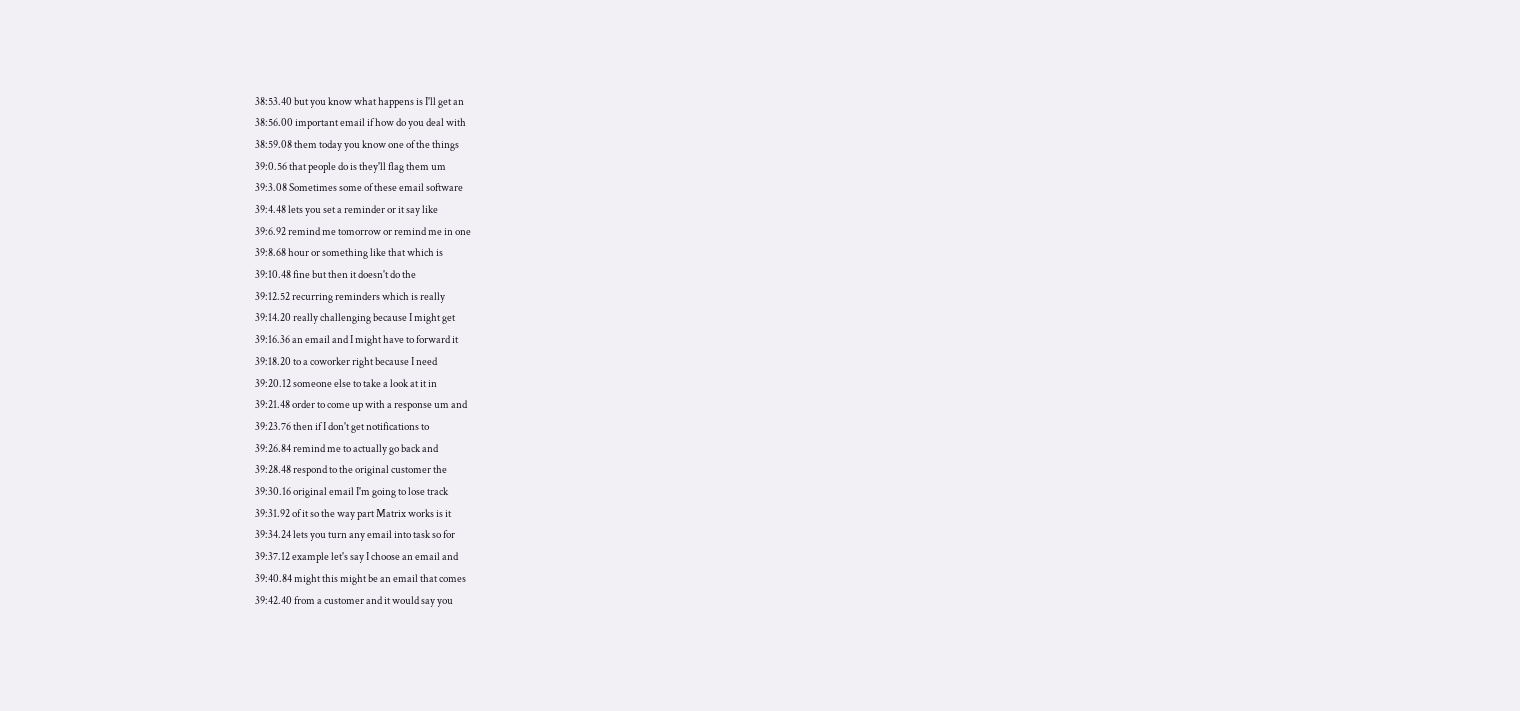38:53.40 but you know what happens is I'll get an
38:56.00 important email if how do you deal with
38:59.08 them today you know one of the things
39:0.56 that people do is they'll flag them um
39:3.08 Sometimes some of these email software
39:4.48 lets you set a reminder or it say like
39:6.92 remind me tomorrow or remind me in one
39:8.68 hour or something like that which is
39:10.48 fine but then it doesn't do the
39:12.52 recurring reminders which is really
39:14.20 really challenging because I might get
39:16.36 an email and I might have to forward it
39:18.20 to a coworker right because I need
39:20.12 someone else to take a look at it in
39:21.48 order to come up with a response um and
39:23.76 then if I don't get notifications to
39:26.84 remind me to actually go back and
39:28.48 respond to the original customer the
39:30.16 original email I'm going to lose track
39:31.92 of it so the way part Matrix works is it
39:34.24 lets you turn any email into task so for
39:37.12 example let's say I choose an email and
39:40.84 might this might be an email that comes
39:42.40 from a customer and it would say you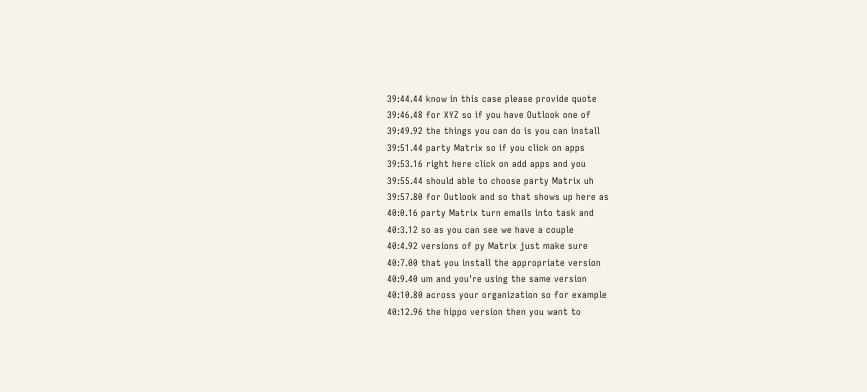39:44.44 know in this case please provide quote
39:46.48 for XYZ so if you have Outlook one of
39:49.92 the things you can do is you can install
39:51.44 party Matrix so if you click on apps
39:53.16 right here click on add apps and you
39:55.44 should able to choose party Matrix uh
39:57.80 for Outlook and so that shows up here as
40:0.16 party Matrix turn emails into task and
40:3.12 so as you can see we have a couple
40:4.92 versions of py Matrix just make sure
40:7.00 that you install the appropriate version
40:9.40 um and you're using the same version
40:10.80 across your organization so for example
40:12.96 the hippo version then you want to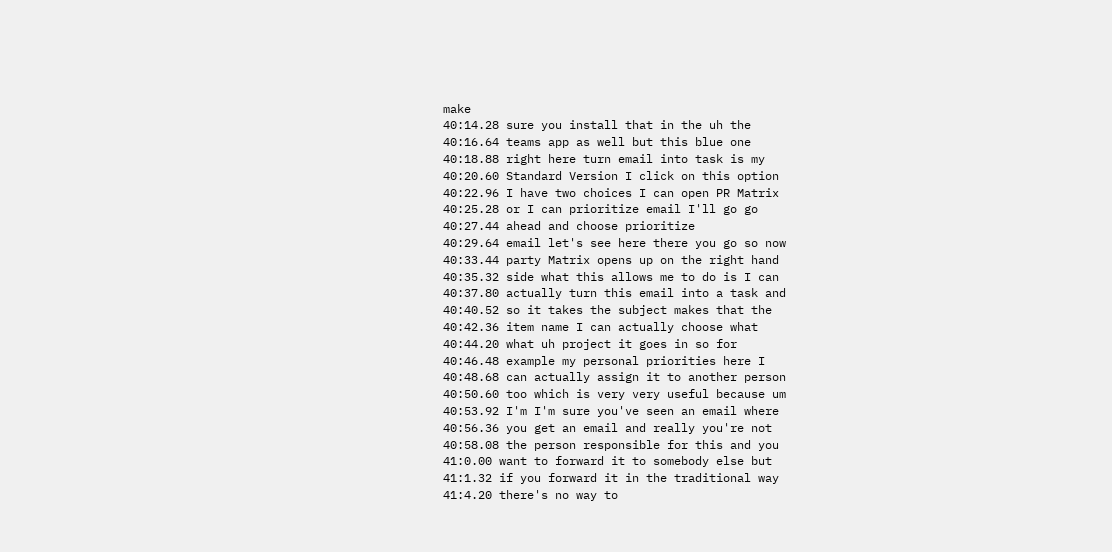make
40:14.28 sure you install that in the uh the
40:16.64 teams app as well but this blue one
40:18.88 right here turn email into task is my
40:20.60 Standard Version I click on this option
40:22.96 I have two choices I can open PR Matrix
40:25.28 or I can prioritize email I'll go go
40:27.44 ahead and choose prioritize
40:29.64 email let's see here there you go so now
40:33.44 party Matrix opens up on the right hand
40:35.32 side what this allows me to do is I can
40:37.80 actually turn this email into a task and
40:40.52 so it takes the subject makes that the
40:42.36 item name I can actually choose what
40:44.20 what uh project it goes in so for
40:46.48 example my personal priorities here I
40:48.68 can actually assign it to another person
40:50.60 too which is very very useful because um
40:53.92 I'm I'm sure you've seen an email where
40:56.36 you get an email and really you're not
40:58.08 the person responsible for this and you
41:0.00 want to forward it to somebody else but
41:1.32 if you forward it in the traditional way
41:4.20 there's no way to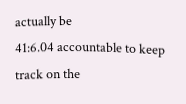actually be
41:6.04 accountable to keep track on the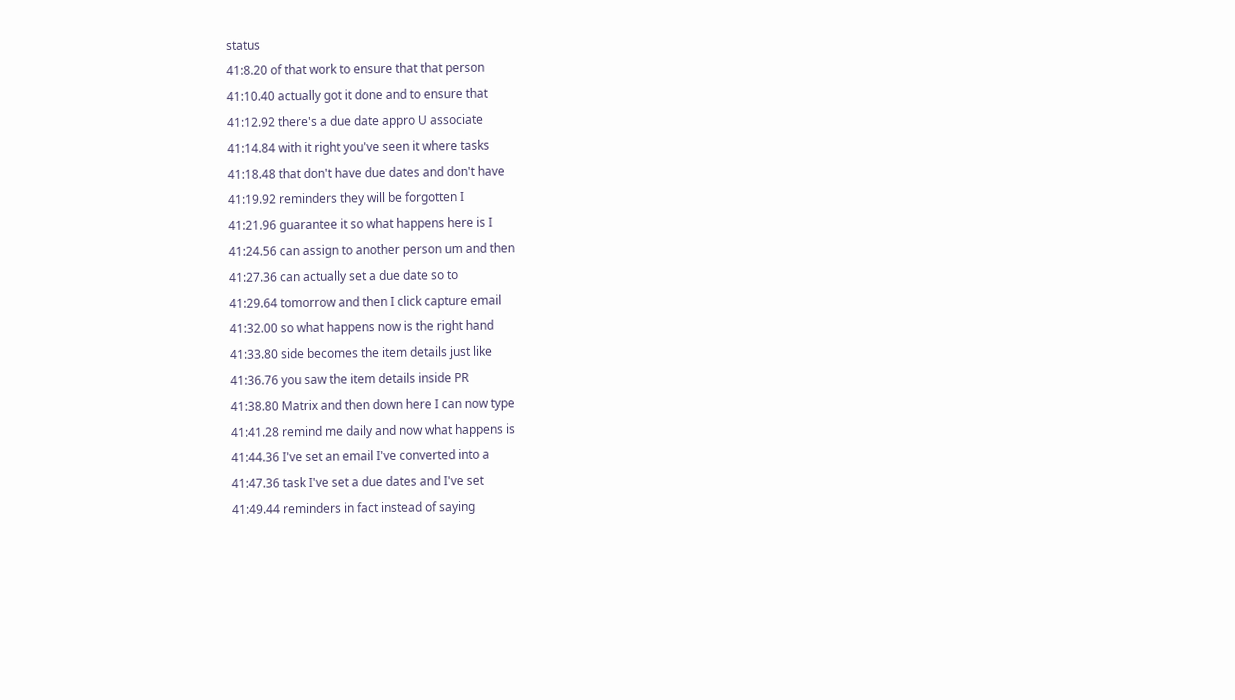status
41:8.20 of that work to ensure that that person
41:10.40 actually got it done and to ensure that
41:12.92 there's a due date appro U associate
41:14.84 with it right you've seen it where tasks
41:18.48 that don't have due dates and don't have
41:19.92 reminders they will be forgotten I
41:21.96 guarantee it so what happens here is I
41:24.56 can assign to another person um and then
41:27.36 can actually set a due date so to
41:29.64 tomorrow and then I click capture email
41:32.00 so what happens now is the right hand
41:33.80 side becomes the item details just like
41:36.76 you saw the item details inside PR
41:38.80 Matrix and then down here I can now type
41:41.28 remind me daily and now what happens is
41:44.36 I've set an email I've converted into a
41:47.36 task I've set a due dates and I've set
41:49.44 reminders in fact instead of saying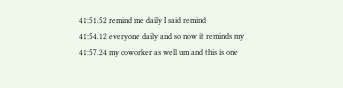41:51.52 remind me daily I said remind
41:54.12 everyone daily and so now it reminds my
41:57.24 my coworker as well um and this is one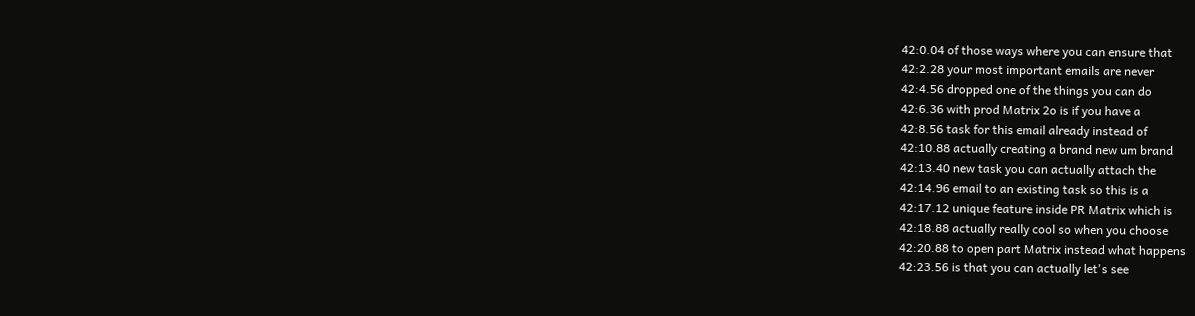42:0.04 of those ways where you can ensure that
42:2.28 your most important emails are never
42:4.56 dropped one of the things you can do
42:6.36 with prod Matrix 2o is if you have a
42:8.56 task for this email already instead of
42:10.88 actually creating a brand new um brand
42:13.40 new task you can actually attach the
42:14.96 email to an existing task so this is a
42:17.12 unique feature inside PR Matrix which is
42:18.88 actually really cool so when you choose
42:20.88 to open part Matrix instead what happens
42:23.56 is that you can actually let's see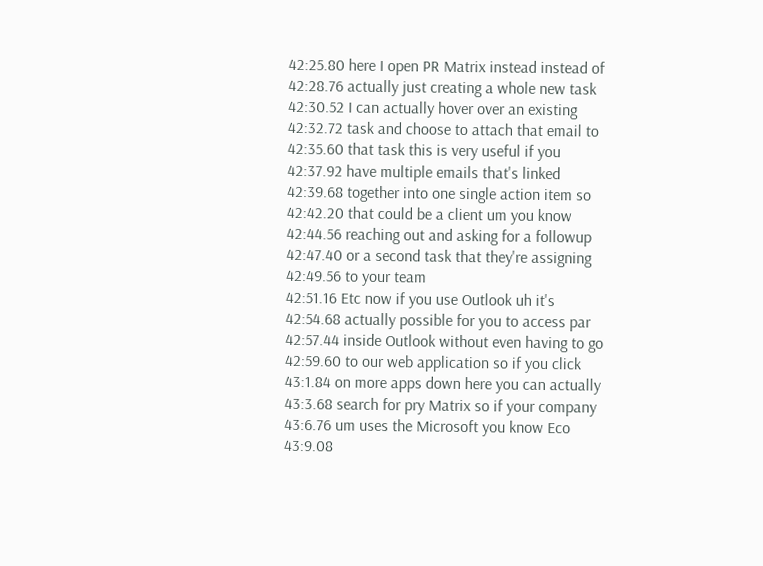42:25.80 here I open PR Matrix instead instead of
42:28.76 actually just creating a whole new task
42:30.52 I can actually hover over an existing
42:32.72 task and choose to attach that email to
42:35.60 that task this is very useful if you
42:37.92 have multiple emails that's linked
42:39.68 together into one single action item so
42:42.20 that could be a client um you know
42:44.56 reaching out and asking for a followup
42:47.40 or a second task that they're assigning
42:49.56 to your team
42:51.16 Etc now if you use Outlook uh it's
42:54.68 actually possible for you to access par
42:57.44 inside Outlook without even having to go
42:59.60 to our web application so if you click
43:1.84 on more apps down here you can actually
43:3.68 search for pry Matrix so if your company
43:6.76 um uses the Microsoft you know Eco
43:9.08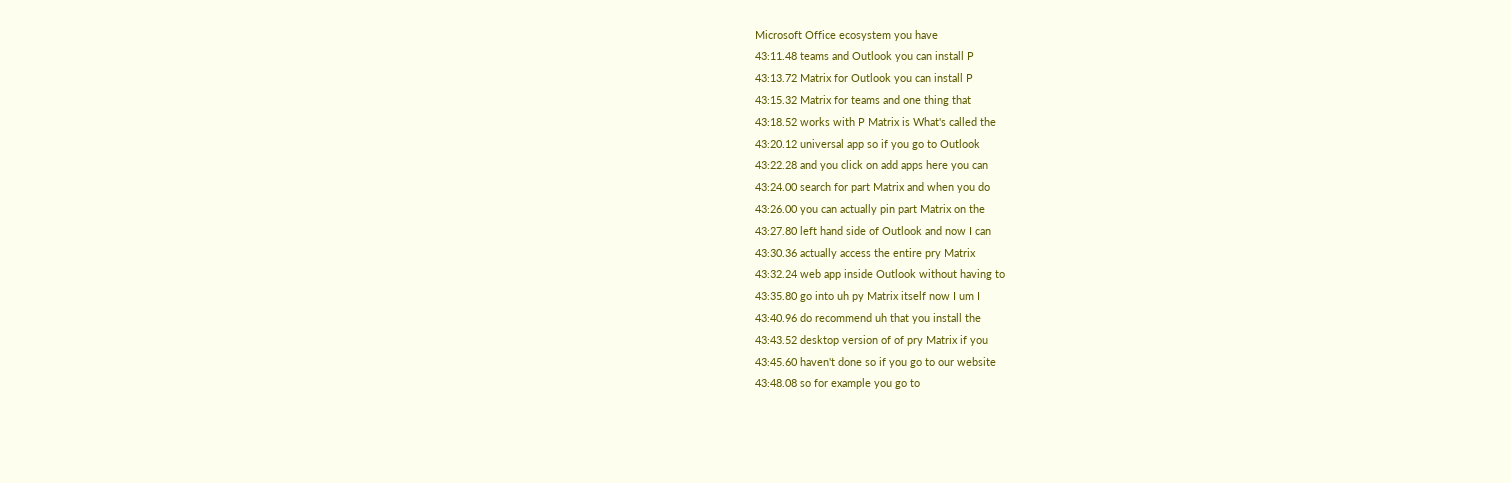Microsoft Office ecosystem you have
43:11.48 teams and Outlook you can install P
43:13.72 Matrix for Outlook you can install P
43:15.32 Matrix for teams and one thing that
43:18.52 works with P Matrix is What's called the
43:20.12 universal app so if you go to Outlook
43:22.28 and you click on add apps here you can
43:24.00 search for part Matrix and when you do
43:26.00 you can actually pin part Matrix on the
43:27.80 left hand side of Outlook and now I can
43:30.36 actually access the entire pry Matrix
43:32.24 web app inside Outlook without having to
43:35.80 go into uh py Matrix itself now I um I
43:40.96 do recommend uh that you install the
43:43.52 desktop version of of pry Matrix if you
43:45.60 haven't done so if you go to our website
43:48.08 so for example you go to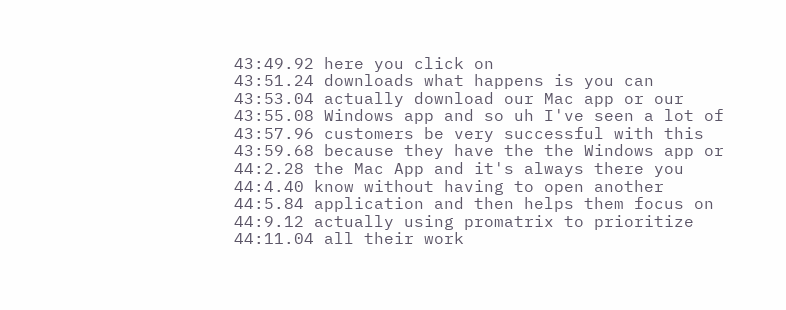43:49.92 here you click on
43:51.24 downloads what happens is you can
43:53.04 actually download our Mac app or our
43:55.08 Windows app and so uh I've seen a lot of
43:57.96 customers be very successful with this
43:59.68 because they have the the Windows app or
44:2.28 the Mac App and it's always there you
44:4.40 know without having to open another
44:5.84 application and then helps them focus on
44:9.12 actually using promatrix to prioritize
44:11.04 all their work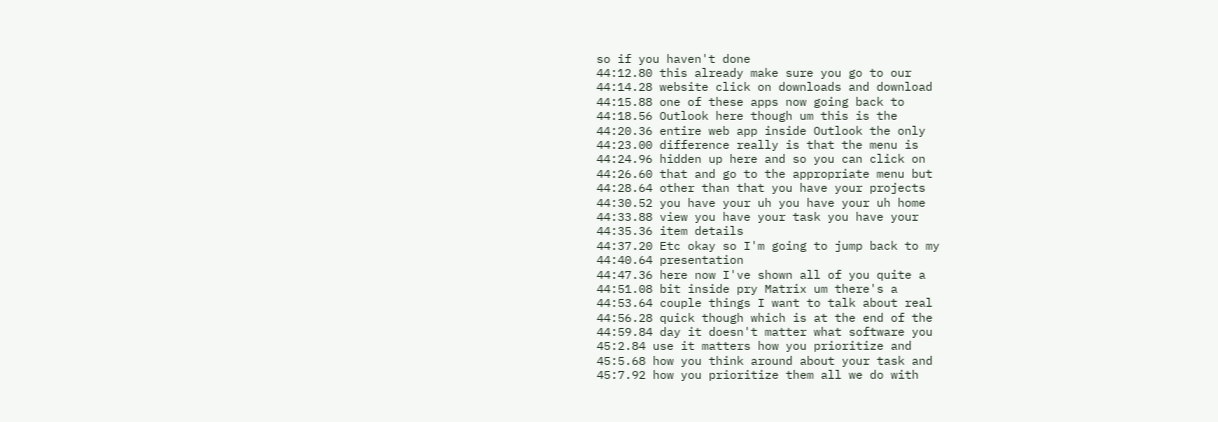so if you haven't done
44:12.80 this already make sure you go to our
44:14.28 website click on downloads and download
44:15.88 one of these apps now going back to
44:18.56 Outlook here though um this is the
44:20.36 entire web app inside Outlook the only
44:23.00 difference really is that the menu is
44:24.96 hidden up here and so you can click on
44:26.60 that and go to the appropriate menu but
44:28.64 other than that you have your projects
44:30.52 you have your uh you have your uh home
44:33.88 view you have your task you have your
44:35.36 item details
44:37.20 Etc okay so I'm going to jump back to my
44:40.64 presentation
44:47.36 here now I've shown all of you quite a
44:51.08 bit inside pry Matrix um there's a
44:53.64 couple things I want to talk about real
44:56.28 quick though which is at the end of the
44:59.84 day it doesn't matter what software you
45:2.84 use it matters how you prioritize and
45:5.68 how you think around about your task and
45:7.92 how you prioritize them all we do with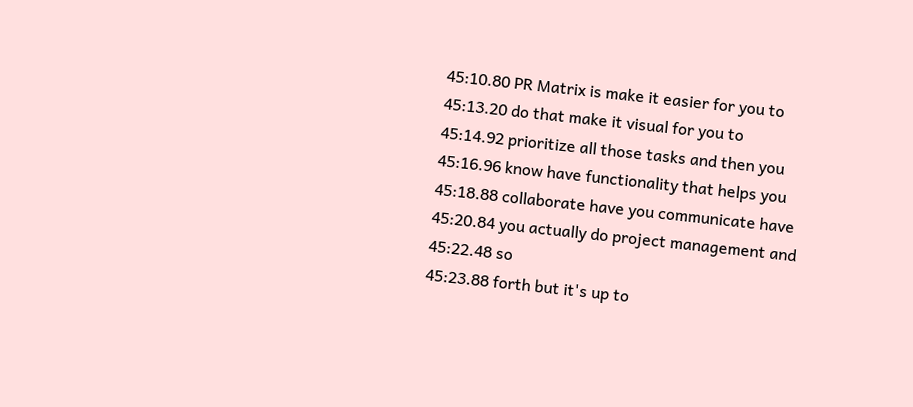45:10.80 PR Matrix is make it easier for you to
45:13.20 do that make it visual for you to
45:14.92 prioritize all those tasks and then you
45:16.96 know have functionality that helps you
45:18.88 collaborate have you communicate have
45:20.84 you actually do project management and
45:22.48 so
45:23.88 forth but it's up to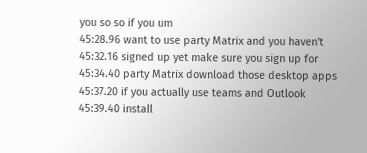you so so if you um
45:28.96 want to use party Matrix and you haven't
45:32.16 signed up yet make sure you sign up for
45:34.40 party Matrix download those desktop apps
45:37.20 if you actually use teams and Outlook
45:39.40 install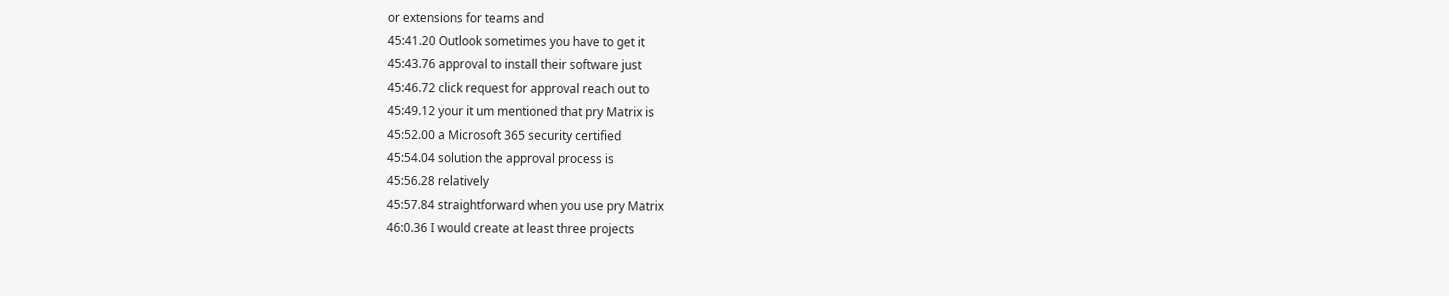or extensions for teams and
45:41.20 Outlook sometimes you have to get it
45:43.76 approval to install their software just
45:46.72 click request for approval reach out to
45:49.12 your it um mentioned that pry Matrix is
45:52.00 a Microsoft 365 security certified
45:54.04 solution the approval process is
45:56.28 relatively
45:57.84 straightforward when you use pry Matrix
46:0.36 I would create at least three projects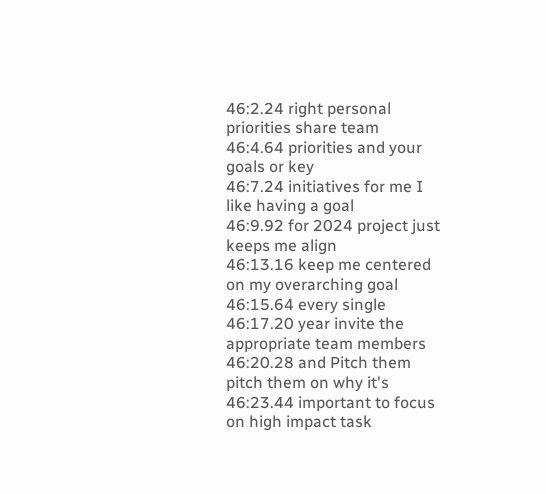46:2.24 right personal priorities share team
46:4.64 priorities and your goals or key
46:7.24 initiatives for me I like having a goal
46:9.92 for 2024 project just keeps me align
46:13.16 keep me centered on my overarching goal
46:15.64 every single
46:17.20 year invite the appropriate team members
46:20.28 and Pitch them pitch them on why it's
46:23.44 important to focus on high impact task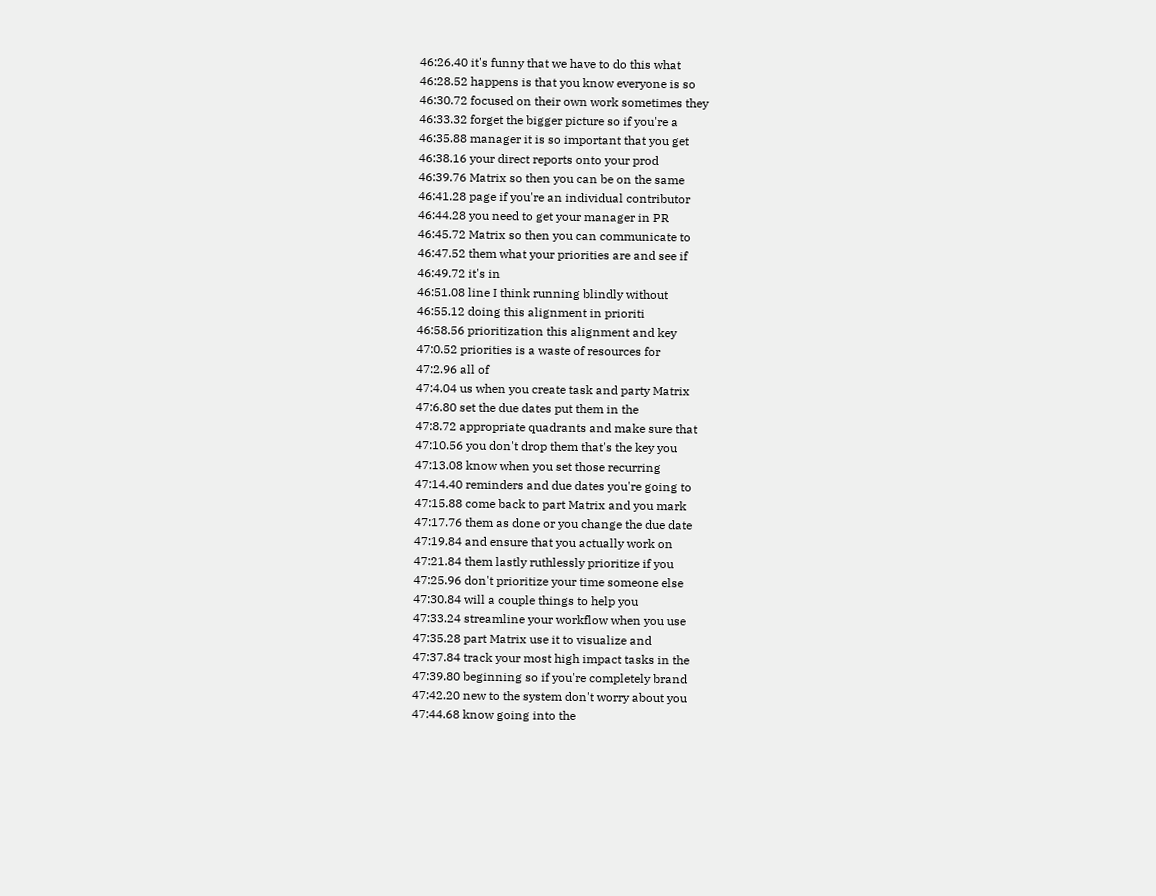46:26.40 it's funny that we have to do this what
46:28.52 happens is that you know everyone is so
46:30.72 focused on their own work sometimes they
46:33.32 forget the bigger picture so if you're a
46:35.88 manager it is so important that you get
46:38.16 your direct reports onto your prod
46:39.76 Matrix so then you can be on the same
46:41.28 page if you're an individual contributor
46:44.28 you need to get your manager in PR
46:45.72 Matrix so then you can communicate to
46:47.52 them what your priorities are and see if
46:49.72 it's in
46:51.08 line I think running blindly without
46:55.12 doing this alignment in prioriti
46:58.56 prioritization this alignment and key
47:0.52 priorities is a waste of resources for
47:2.96 all of
47:4.04 us when you create task and party Matrix
47:6.80 set the due dates put them in the
47:8.72 appropriate quadrants and make sure that
47:10.56 you don't drop them that's the key you
47:13.08 know when you set those recurring
47:14.40 reminders and due dates you're going to
47:15.88 come back to part Matrix and you mark
47:17.76 them as done or you change the due date
47:19.84 and ensure that you actually work on
47:21.84 them lastly ruthlessly prioritize if you
47:25.96 don't prioritize your time someone else
47:30.84 will a couple things to help you
47:33.24 streamline your workflow when you use
47:35.28 part Matrix use it to visualize and
47:37.84 track your most high impact tasks in the
47:39.80 beginning so if you're completely brand
47:42.20 new to the system don't worry about you
47:44.68 know going into the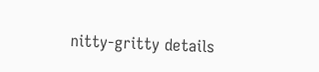nitty-gritty details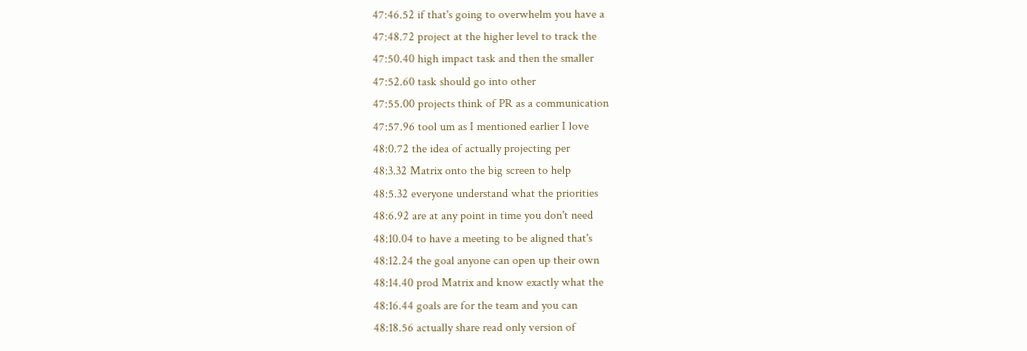47:46.52 if that's going to overwhelm you have a
47:48.72 project at the higher level to track the
47:50.40 high impact task and then the smaller
47:52.60 task should go into other
47:55.00 projects think of PR as a communication
47:57.96 tool um as I mentioned earlier I love
48:0.72 the idea of actually projecting per
48:3.32 Matrix onto the big screen to help
48:5.32 everyone understand what the priorities
48:6.92 are at any point in time you don't need
48:10.04 to have a meeting to be aligned that's
48:12.24 the goal anyone can open up their own
48:14.40 prod Matrix and know exactly what the
48:16.44 goals are for the team and you can
48:18.56 actually share read only version of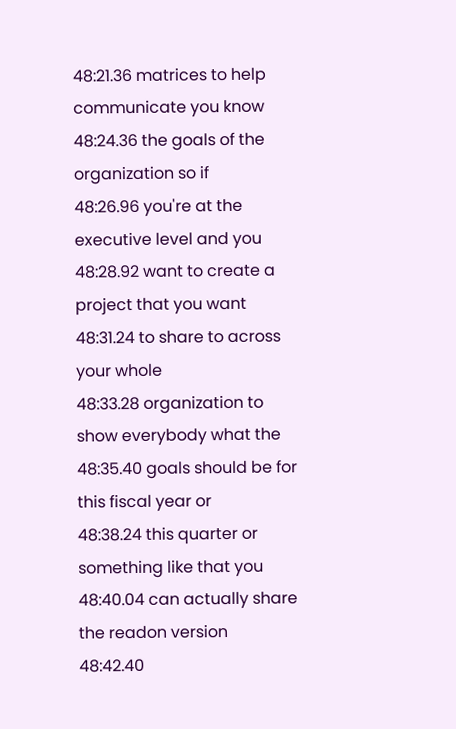48:21.36 matrices to help communicate you know
48:24.36 the goals of the organization so if
48:26.96 you're at the executive level and you
48:28.92 want to create a project that you want
48:31.24 to share to across your whole
48:33.28 organization to show everybody what the
48:35.40 goals should be for this fiscal year or
48:38.24 this quarter or something like that you
48:40.04 can actually share the readon version
48:42.40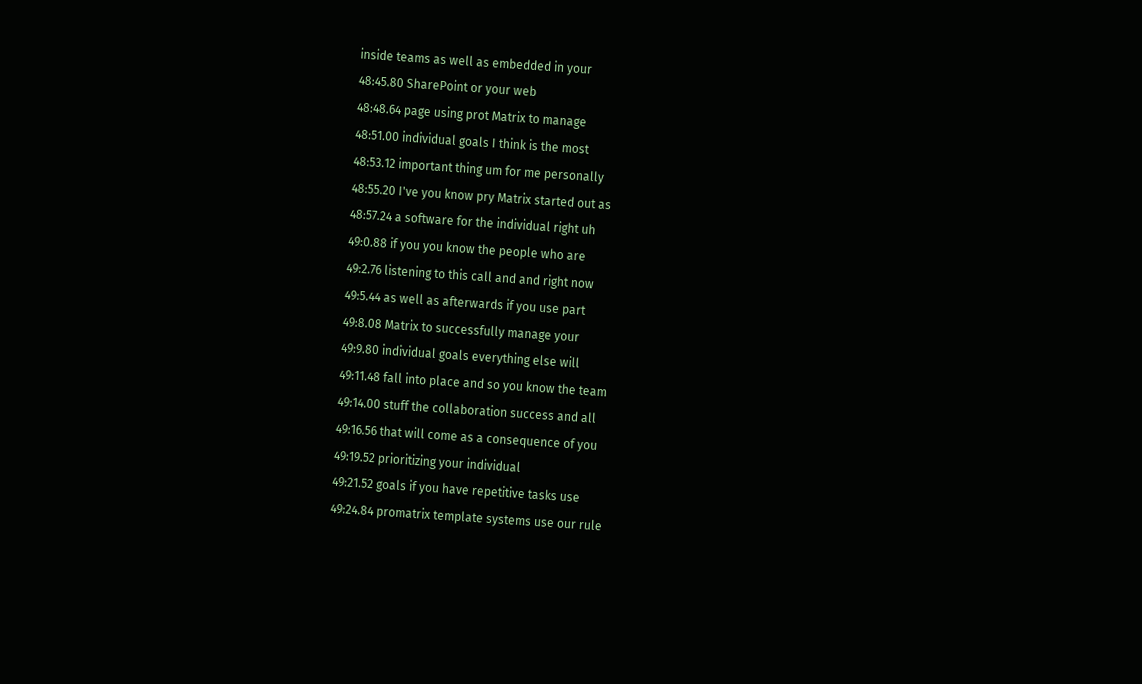inside teams as well as embedded in your
48:45.80 SharePoint or your web
48:48.64 page using prot Matrix to manage
48:51.00 individual goals I think is the most
48:53.12 important thing um for me personally
48:55.20 I've you know pry Matrix started out as
48:57.24 a software for the individual right uh
49:0.88 if you you know the people who are
49:2.76 listening to this call and and right now
49:5.44 as well as afterwards if you use part
49:8.08 Matrix to successfully manage your
49:9.80 individual goals everything else will
49:11.48 fall into place and so you know the team
49:14.00 stuff the collaboration success and all
49:16.56 that will come as a consequence of you
49:19.52 prioritizing your individual
49:21.52 goals if you have repetitive tasks use
49:24.84 promatrix template systems use our rule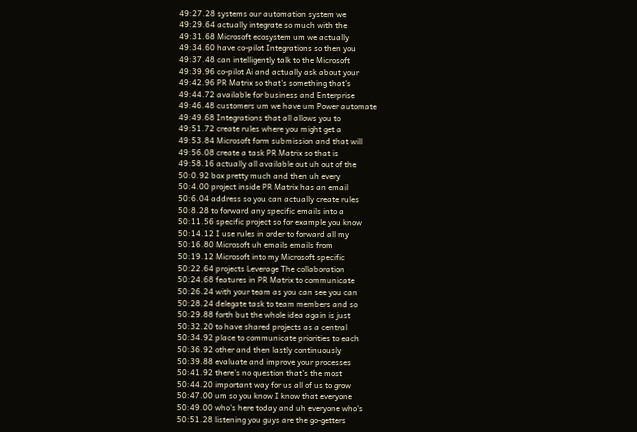49:27.28 systems our automation system we
49:29.64 actually integrate so much with the
49:31.68 Microsoft ecosystem um we actually
49:34.60 have co-pilot Integrations so then you
49:37.48 can intelligently talk to the Microsoft
49:39.96 co-pilot Ai and actually ask about your
49:42.96 PR Matrix so that's something that's
49:44.72 available for business and Enterprise
49:46.48 customers um we have um Power automate
49:49.68 Integrations that all allows you to
49:51.72 create rules where you might get a
49:53.84 Microsoft form submission and that will
49:56.08 create a task PR Matrix so that is
49:58.16 actually all available out uh out of the
50:0.92 box pretty much and then uh every
50:4.00 project inside PR Matrix has an email
50:6.04 address so you can actually create rules
50:8.28 to forward any specific emails into a
50:11.56 specific project so for example you know
50:14.12 I use rules in order to forward all my
50:16.80 Microsoft uh emails emails from
50:19.12 Microsoft into my Microsoft specific
50:22.64 projects Leverage The collaboration
50:24.68 features in PR Matrix to communicate
50:26.24 with your team as you can see you can
50:28.24 delegate task to team members and so
50:29.88 forth but the whole idea again is just
50:32.20 to have shared projects as a central
50:34.92 place to communicate priorities to each
50:36.92 other and then lastly continuously
50:39.88 evaluate and improve your processes
50:41.92 there's no question that's the most
50:44.20 important way for us all of us to grow
50:47.00 um so you know I know that everyone
50:49.00 who's here today and uh everyone who's
50:51.28 listening you guys are the go-getters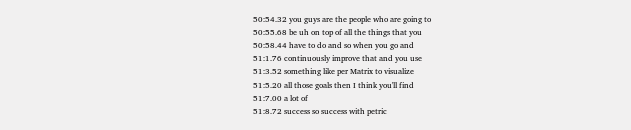50:54.32 you guys are the people who are going to
50:55.68 be uh on top of all the things that you
50:58.44 have to do and so when you go and
51:1.76 continuously improve that and you use
51:3.52 something like per Matrix to visualize
51:5.20 all those goals then I think you'll find
51:7.00 a lot of
51:8.72 success so success with petric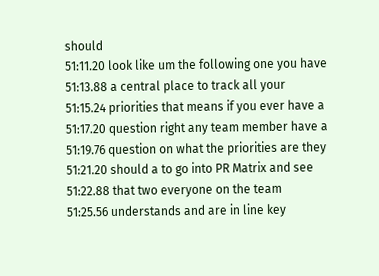should
51:11.20 look like um the following one you have
51:13.88 a central place to track all your
51:15.24 priorities that means if you ever have a
51:17.20 question right any team member have a
51:19.76 question on what the priorities are they
51:21.20 should a to go into PR Matrix and see
51:22.88 that two everyone on the team
51:25.56 understands and are in line key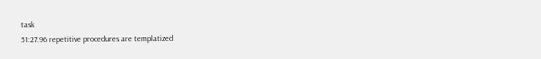task
51:27.96 repetitive procedures are templatized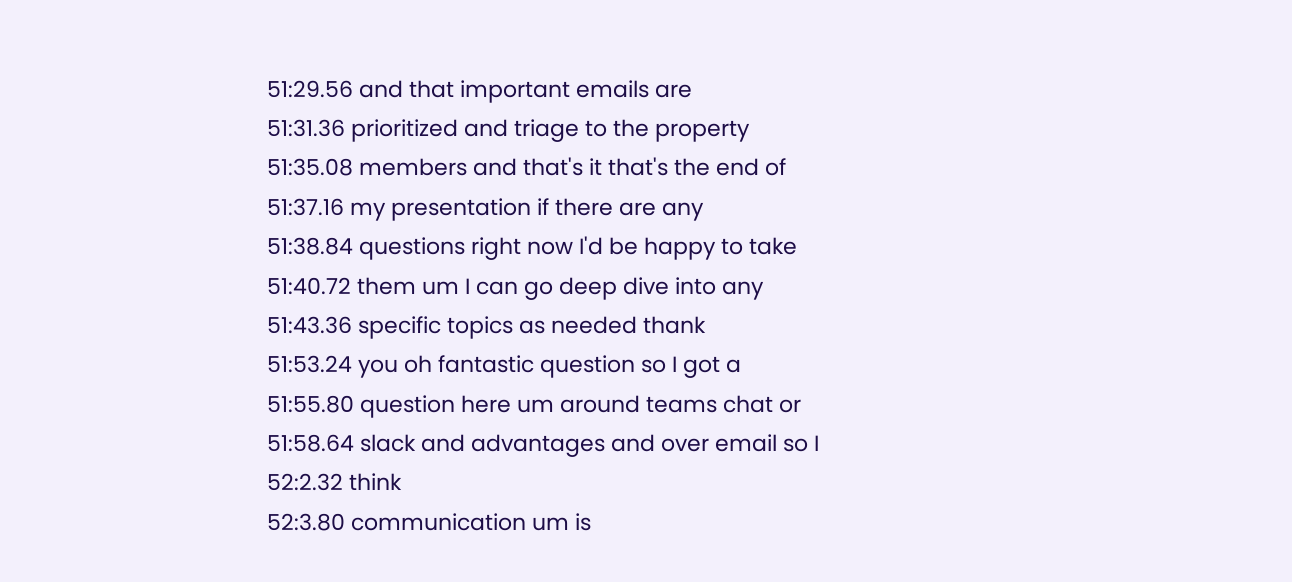51:29.56 and that important emails are
51:31.36 prioritized and triage to the property
51:35.08 members and that's it that's the end of
51:37.16 my presentation if there are any
51:38.84 questions right now I'd be happy to take
51:40.72 them um I can go deep dive into any
51:43.36 specific topics as needed thank
51:53.24 you oh fantastic question so I got a
51:55.80 question here um around teams chat or
51:58.64 slack and advantages and over email so I
52:2.32 think
52:3.80 communication um is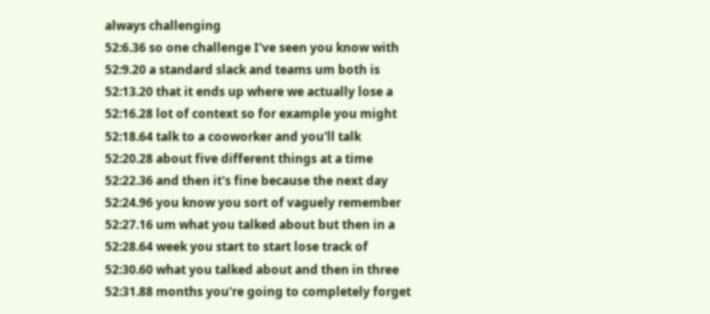always challenging
52:6.36 so one challenge I've seen you know with
52:9.20 a standard slack and teams um both is
52:13.20 that it ends up where we actually lose a
52:16.28 lot of context so for example you might
52:18.64 talk to a cooworker and you'll talk
52:20.28 about five different things at a time
52:22.36 and then it's fine because the next day
52:24.96 you know you sort of vaguely remember
52:27.16 um what you talked about but then in a
52:28.64 week you start to start lose track of
52:30.60 what you talked about and then in three
52:31.88 months you're going to completely forget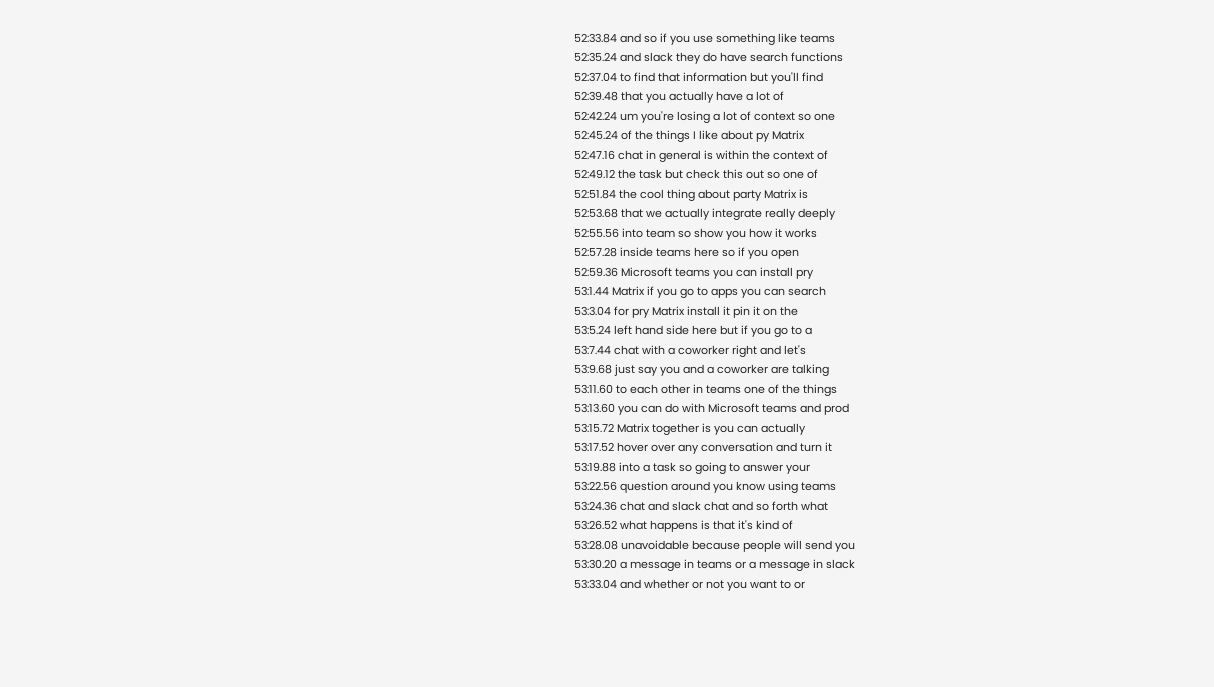52:33.84 and so if you use something like teams
52:35.24 and slack they do have search functions
52:37.04 to find that information but you'll find
52:39.48 that you actually have a lot of
52:42.24 um you're losing a lot of context so one
52:45.24 of the things I like about py Matrix
52:47.16 chat in general is within the context of
52:49.12 the task but check this out so one of
52:51.84 the cool thing about party Matrix is
52:53.68 that we actually integrate really deeply
52:55.56 into team so show you how it works
52:57.28 inside teams here so if you open
52:59.36 Microsoft teams you can install pry
53:1.44 Matrix if you go to apps you can search
53:3.04 for pry Matrix install it pin it on the
53:5.24 left hand side here but if you go to a
53:7.44 chat with a coworker right and let's
53:9.68 just say you and a coworker are talking
53:11.60 to each other in teams one of the things
53:13.60 you can do with Microsoft teams and prod
53:15.72 Matrix together is you can actually
53:17.52 hover over any conversation and turn it
53:19.88 into a task so going to answer your
53:22.56 question around you know using teams
53:24.36 chat and slack chat and so forth what
53:26.52 what happens is that it's kind of
53:28.08 unavoidable because people will send you
53:30.20 a message in teams or a message in slack
53:33.04 and whether or not you want to or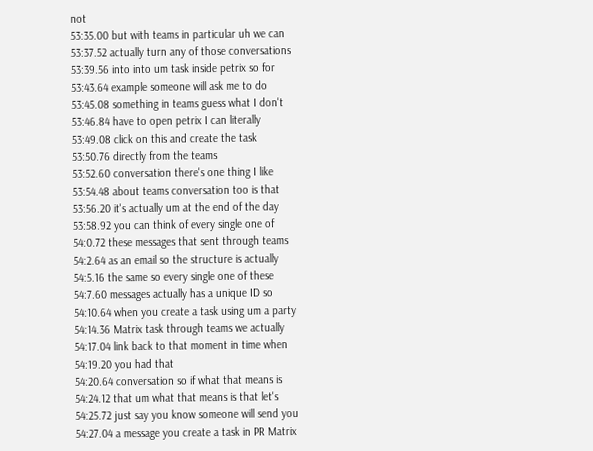not
53:35.00 but with teams in particular uh we can
53:37.52 actually turn any of those conversations
53:39.56 into into um task inside petrix so for
53:43.64 example someone will ask me to do
53:45.08 something in teams guess what I don't
53:46.84 have to open petrix I can literally
53:49.08 click on this and create the task
53:50.76 directly from the teams
53:52.60 conversation there's one thing I like
53:54.48 about teams conversation too is that
53:56.20 it's actually um at the end of the day
53:58.92 you can think of every single one of
54:0.72 these messages that sent through teams
54:2.64 as an email so the structure is actually
54:5.16 the same so every single one of these
54:7.60 messages actually has a unique ID so
54:10.64 when you create a task using um a party
54:14.36 Matrix task through teams we actually
54:17.04 link back to that moment in time when
54:19.20 you had that
54:20.64 conversation so if what that means is
54:24.12 that um what that means is that let's
54:25.72 just say you know someone will send you
54:27.04 a message you create a task in PR Matrix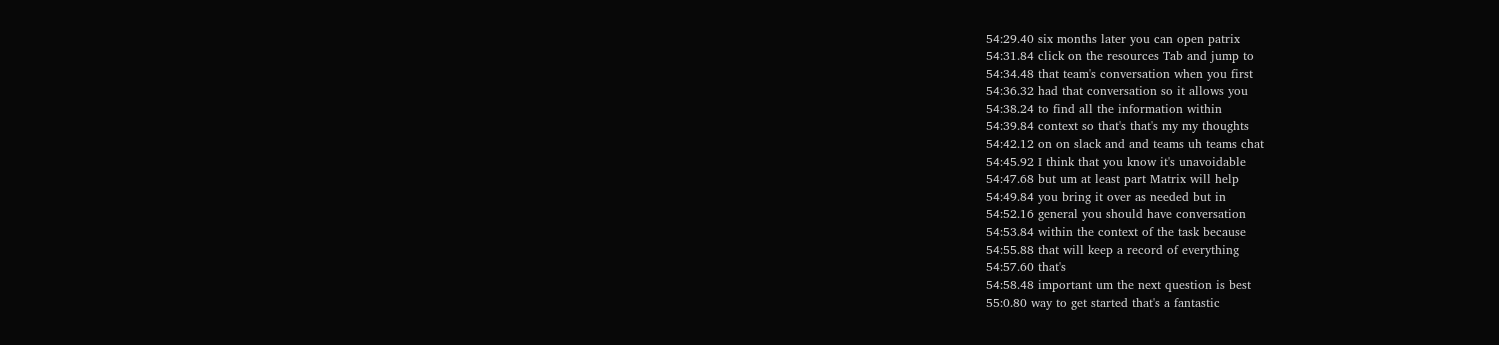54:29.40 six months later you can open patrix
54:31.84 click on the resources Tab and jump to
54:34.48 that team's conversation when you first
54:36.32 had that conversation so it allows you
54:38.24 to find all the information within
54:39.84 context so that's that's my my thoughts
54:42.12 on on slack and and teams uh teams chat
54:45.92 I think that you know it's unavoidable
54:47.68 but um at least part Matrix will help
54:49.84 you bring it over as needed but in
54:52.16 general you should have conversation
54:53.84 within the context of the task because
54:55.88 that will keep a record of everything
54:57.60 that's
54:58.48 important um the next question is best
55:0.80 way to get started that's a fantastic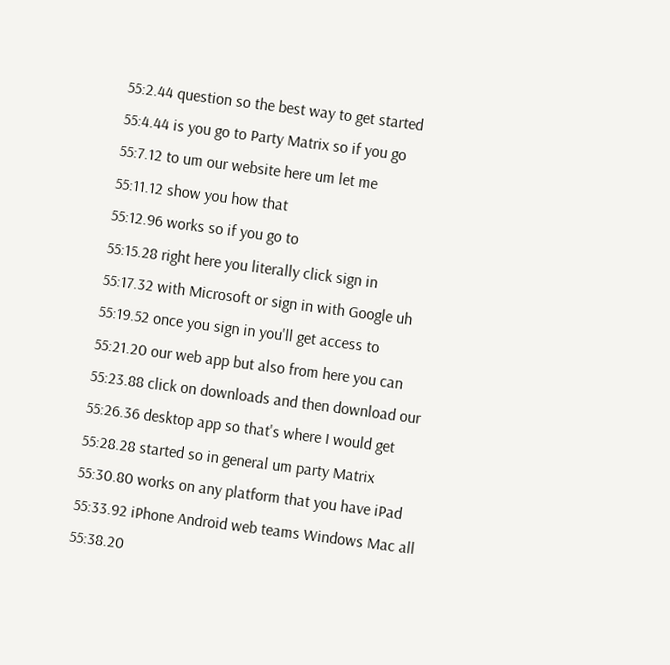55:2.44 question so the best way to get started
55:4.44 is you go to Party Matrix so if you go
55:7.12 to um our website here um let me
55:11.12 show you how that
55:12.96 works so if you go to
55:15.28 right here you literally click sign in
55:17.32 with Microsoft or sign in with Google uh
55:19.52 once you sign in you'll get access to
55:21.20 our web app but also from here you can
55:23.88 click on downloads and then download our
55:26.36 desktop app so that's where I would get
55:28.28 started so in general um party Matrix
55:30.80 works on any platform that you have iPad
55:33.92 iPhone Android web teams Windows Mac all
55:38.20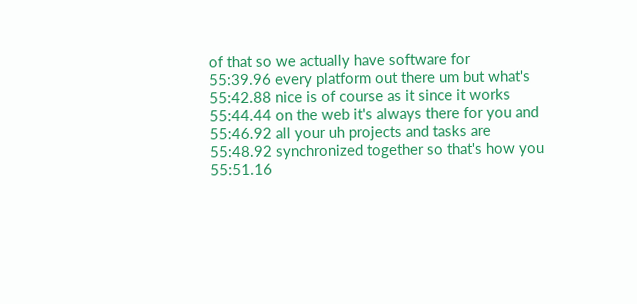of that so we actually have software for
55:39.96 every platform out there um but what's
55:42.88 nice is of course as it since it works
55:44.44 on the web it's always there for you and
55:46.92 all your uh projects and tasks are
55:48.92 synchronized together so that's how you
55:51.16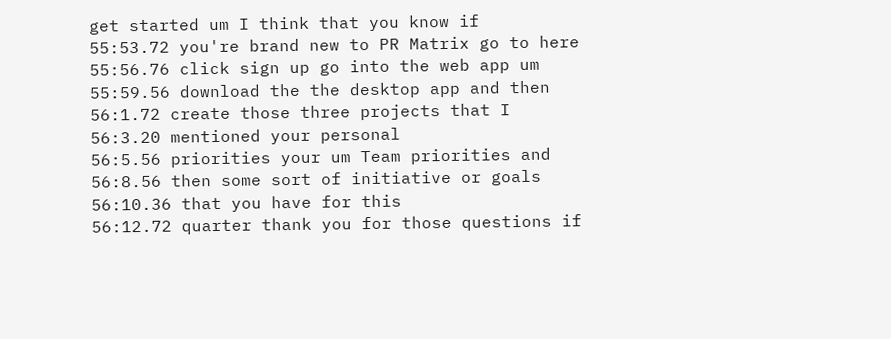get started um I think that you know if
55:53.72 you're brand new to PR Matrix go to here
55:56.76 click sign up go into the web app um
55:59.56 download the the desktop app and then
56:1.72 create those three projects that I
56:3.20 mentioned your personal
56:5.56 priorities your um Team priorities and
56:8.56 then some sort of initiative or goals
56:10.36 that you have for this
56:12.72 quarter thank you for those questions if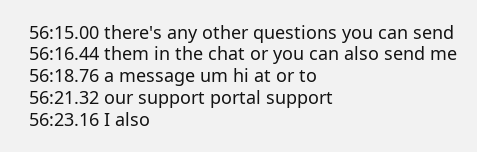56:15.00 there's any other questions you can send
56:16.44 them in the chat or you can also send me
56:18.76 a message um hi at or to
56:21.32 our support portal support
56:23.16 I also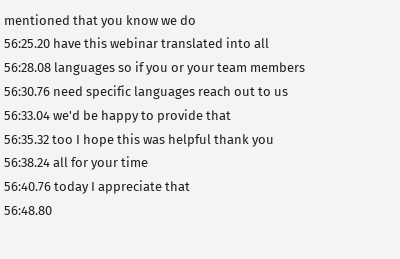mentioned that you know we do
56:25.20 have this webinar translated into all
56:28.08 languages so if you or your team members
56:30.76 need specific languages reach out to us
56:33.04 we'd be happy to provide that
56:35.32 too I hope this was helpful thank you
56:38.24 all for your time
56:40.76 today I appreciate that
56:48.80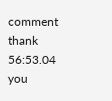comment thank
56:53.04 you